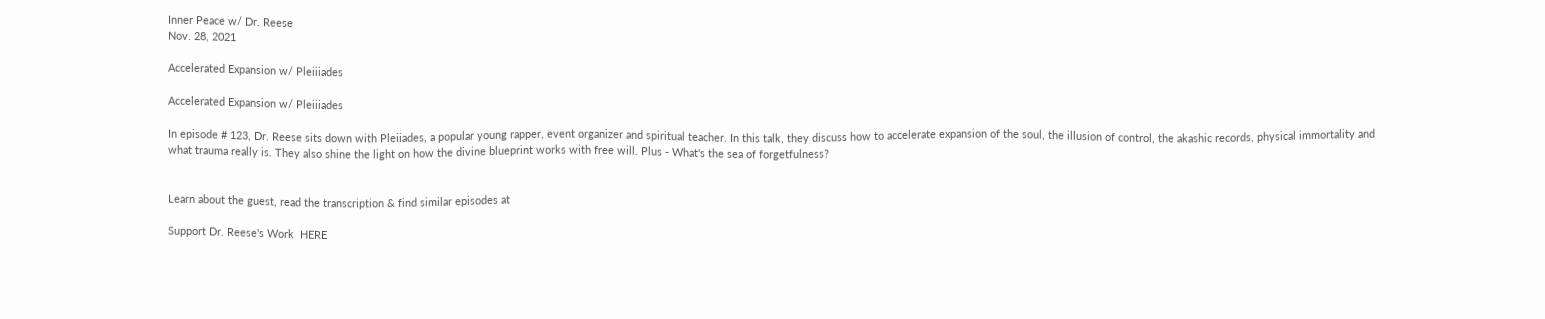Inner Peace w/ Dr. Reese
Nov. 28, 2021

Accelerated Expansion w/ Pleiiiades

Accelerated Expansion w/ Pleiiiades

In episode # 123, Dr. Reese sits down with Pleiiades, a popular young rapper, event organizer and spiritual teacher. In this talk, they discuss how to accelerate expansion of the soul, the illusion of control, the akashic records, physical immortality and what trauma really is. They also shine the light on how the divine blueprint works with free will. Plus - What's the sea of forgetfulness?


Learn about the guest, read the transcription & find similar episodes at

Support Dr. Reese's Work  HERE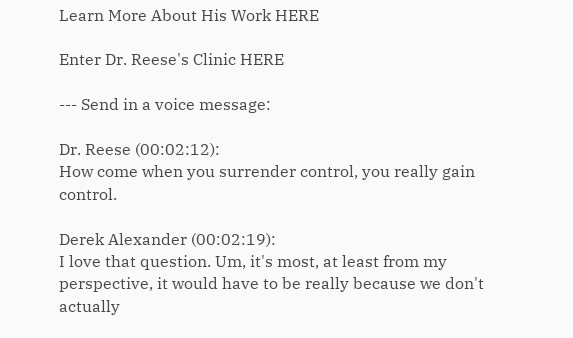Learn More About His Work HERE

Enter Dr. Reese's Clinic HERE

--- Send in a voice message:

Dr. Reese (00:02:12):
How come when you surrender control, you really gain control.

Derek Alexander (00:02:19):
I love that question. Um, it's most, at least from my perspective, it would have to be really because we don't actually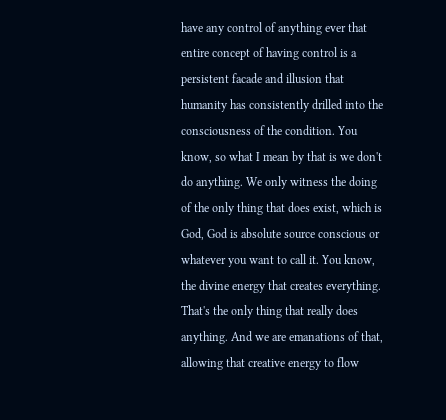have any control of anything ever that entire concept of having control is a persistent facade and illusion that humanity has consistently drilled into the consciousness of the condition. You know, so what I mean by that is we don't do anything. We only witness the doing of the only thing that does exist, which is God, God is absolute source conscious or whatever you want to call it. You know, the divine energy that creates everything. That's the only thing that really does anything. And we are emanations of that, allowing that creative energy to flow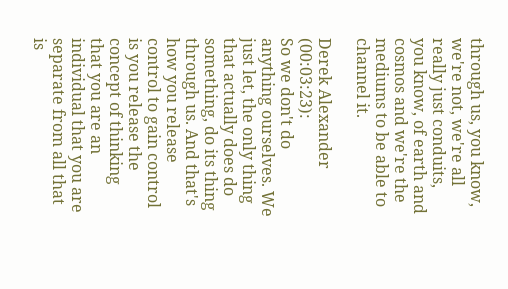through us, you know, we're not, we're all really just conduits, you know, of earth and cosmos and we're the mediums to be able to channel it.

Derek Alexander (00:03:23):
So we don't do anything ourselves. We just let, the only thing that actually does do something, do its thing through us. And that's how you release control to gain control is you release the concept of thinking that you are an individual that you are separate from all that is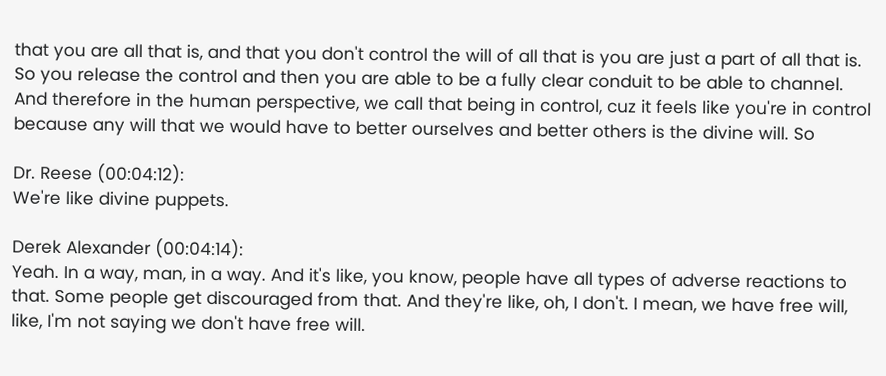that you are all that is, and that you don't control the will of all that is you are just a part of all that is. So you release the control and then you are able to be a fully clear conduit to be able to channel. And therefore in the human perspective, we call that being in control, cuz it feels like you're in control because any will that we would have to better ourselves and better others is the divine will. So

Dr. Reese (00:04:12):
We're like divine puppets.

Derek Alexander (00:04:14):
Yeah. In a way, man, in a way. And it's like, you know, people have all types of adverse reactions to that. Some people get discouraged from that. And they're like, oh, I don't. I mean, we have free will, like, I'm not saying we don't have free will.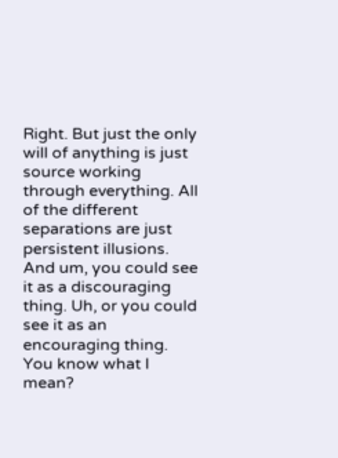Right. But just the only will of anything is just source working through everything. All of the different separations are just persistent illusions. And um, you could see it as a discouraging thing. Uh, or you could see it as an encouraging thing. You know what I mean?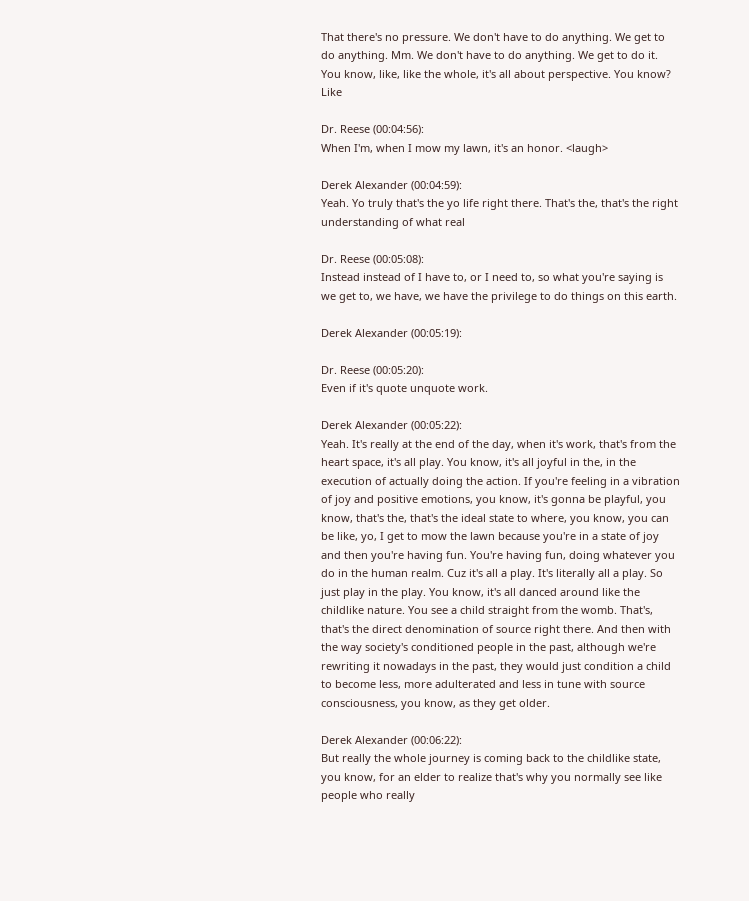That there's no pressure. We don't have to do anything. We get to do anything. Mm. We don't have to do anything. We get to do it. You know, like, like the whole, it's all about perspective. You know? Like

Dr. Reese (00:04:56):
When I'm, when I mow my lawn, it's an honor. <laugh>

Derek Alexander (00:04:59):
Yeah. Yo truly that's the yo life right there. That's the, that's the right understanding of what real

Dr. Reese (00:05:08):
Instead instead of I have to, or I need to, so what you're saying is we get to, we have, we have the privilege to do things on this earth.

Derek Alexander (00:05:19):

Dr. Reese (00:05:20):
Even if it's quote unquote work.

Derek Alexander (00:05:22):
Yeah. It's really at the end of the day, when it's work, that's from the heart space, it's all play. You know, it's all joyful in the, in the execution of actually doing the action. If you're feeling in a vibration of joy and positive emotions, you know, it's gonna be playful, you know, that's the, that's the ideal state to where, you know, you can be like, yo, I get to mow the lawn because you're in a state of joy and then you're having fun. You're having fun, doing whatever you do in the human realm. Cuz it's all a play. It's literally all a play. So just play in the play. You know, it's all danced around like the childlike nature. You see a child straight from the womb. That's, that's the direct denomination of source right there. And then with the way society's conditioned people in the past, although we're rewriting it nowadays in the past, they would just condition a child to become less, more adulterated and less in tune with source consciousness, you know, as they get older.

Derek Alexander (00:06:22):
But really the whole journey is coming back to the childlike state, you know, for an elder to realize that's why you normally see like people who really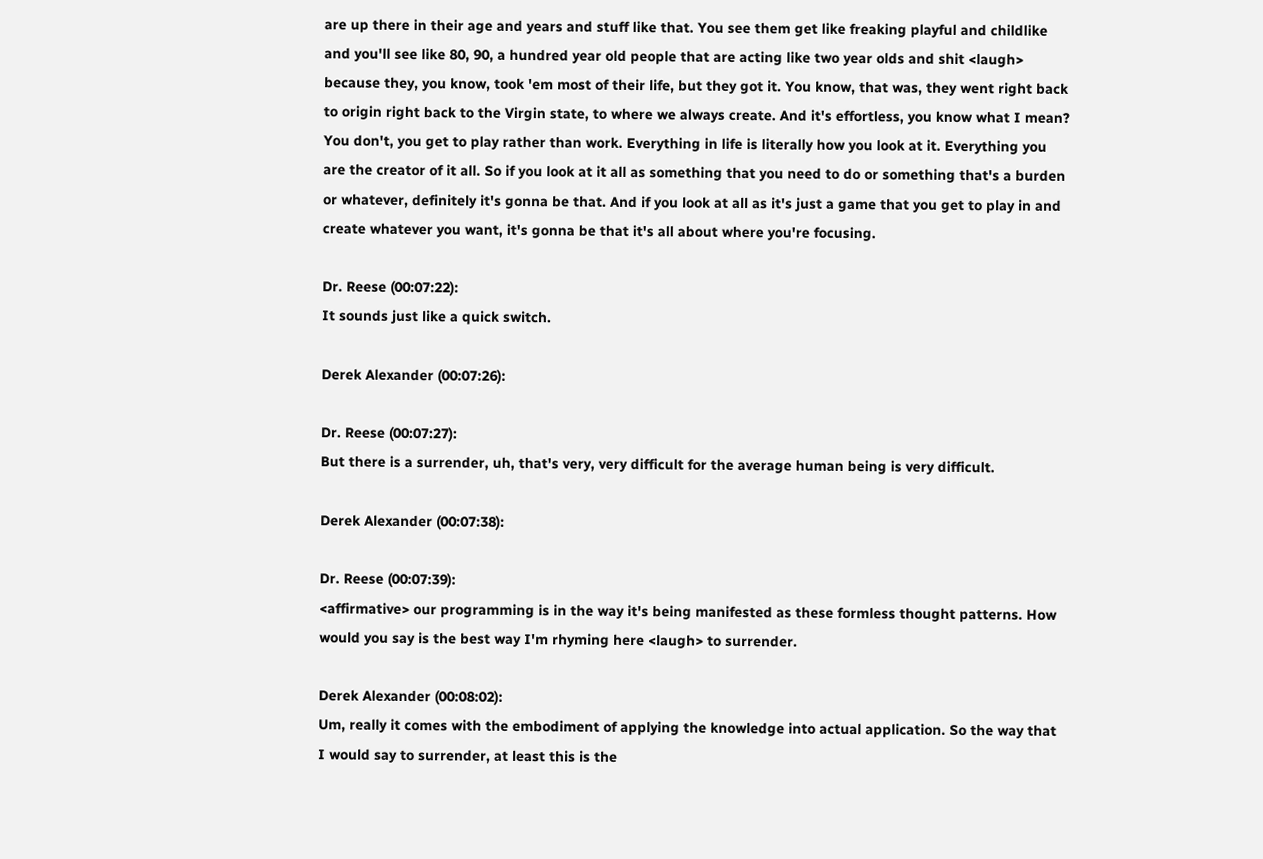are up there in their age and years and stuff like that. You see them get like freaking playful and childlike and you'll see like 80, 90, a hundred year old people that are acting like two year olds and shit <laugh> because they, you know, took 'em most of their life, but they got it. You know, that was, they went right back to origin right back to the Virgin state, to where we always create. And it's effortless, you know what I mean? You don't, you get to play rather than work. Everything in life is literally how you look at it. Everything you are the creator of it all. So if you look at it all as something that you need to do or something that's a burden or whatever, definitely it's gonna be that. And if you look at all as it's just a game that you get to play in and create whatever you want, it's gonna be that it's all about where you're focusing.

Dr. Reese (00:07:22):
It sounds just like a quick switch.

Derek Alexander (00:07:26):

Dr. Reese (00:07:27):
But there is a surrender, uh, that's very, very difficult for the average human being is very difficult.

Derek Alexander (00:07:38):

Dr. Reese (00:07:39):
<affirmative> our programming is in the way it's being manifested as these formless thought patterns. How would you say is the best way I'm rhyming here <laugh> to surrender.

Derek Alexander (00:08:02):
Um, really it comes with the embodiment of applying the knowledge into actual application. So the way that I would say to surrender, at least this is the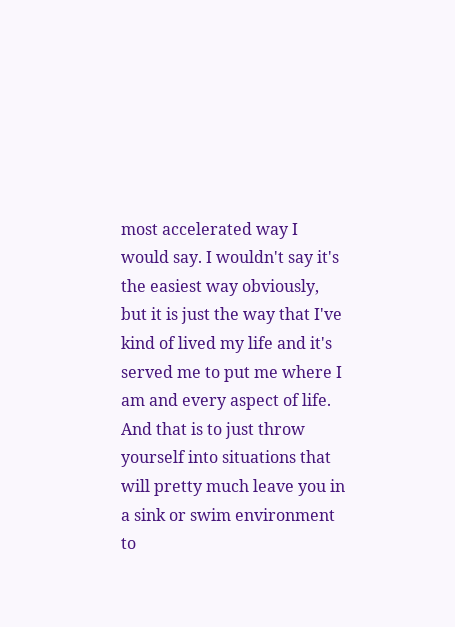most accelerated way I would say. I wouldn't say it's the easiest way obviously, but it is just the way that I've kind of lived my life and it's served me to put me where I am and every aspect of life. And that is to just throw yourself into situations that will pretty much leave you in a sink or swim environment to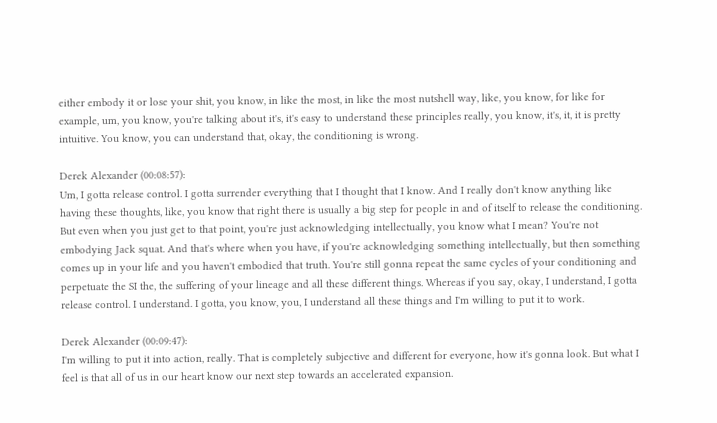either embody it or lose your shit, you know, in like the most, in like the most nutshell way, like, you know, for like for example, um, you know, you're talking about it's, it's easy to understand these principles really, you know, it's, it, it is pretty intuitive. You know, you can understand that, okay, the conditioning is wrong.

Derek Alexander (00:08:57):
Um, I gotta release control. I gotta surrender everything that I thought that I know. And I really don't know anything like having these thoughts, like, you know that right there is usually a big step for people in and of itself to release the conditioning. But even when you just get to that point, you're just acknowledging intellectually, you know what I mean? You're not embodying Jack squat. And that's where when you have, if you're acknowledging something intellectually, but then something comes up in your life and you haven't embodied that truth. You're still gonna repeat the same cycles of your conditioning and perpetuate the SI the, the suffering of your lineage and all these different things. Whereas if you say, okay, I understand, I gotta release control. I understand. I gotta, you know, you, I understand all these things and I'm willing to put it to work.

Derek Alexander (00:09:47):
I'm willing to put it into action, really. That is completely subjective and different for everyone, how it's gonna look. But what I feel is that all of us in our heart know our next step towards an accelerated expansion.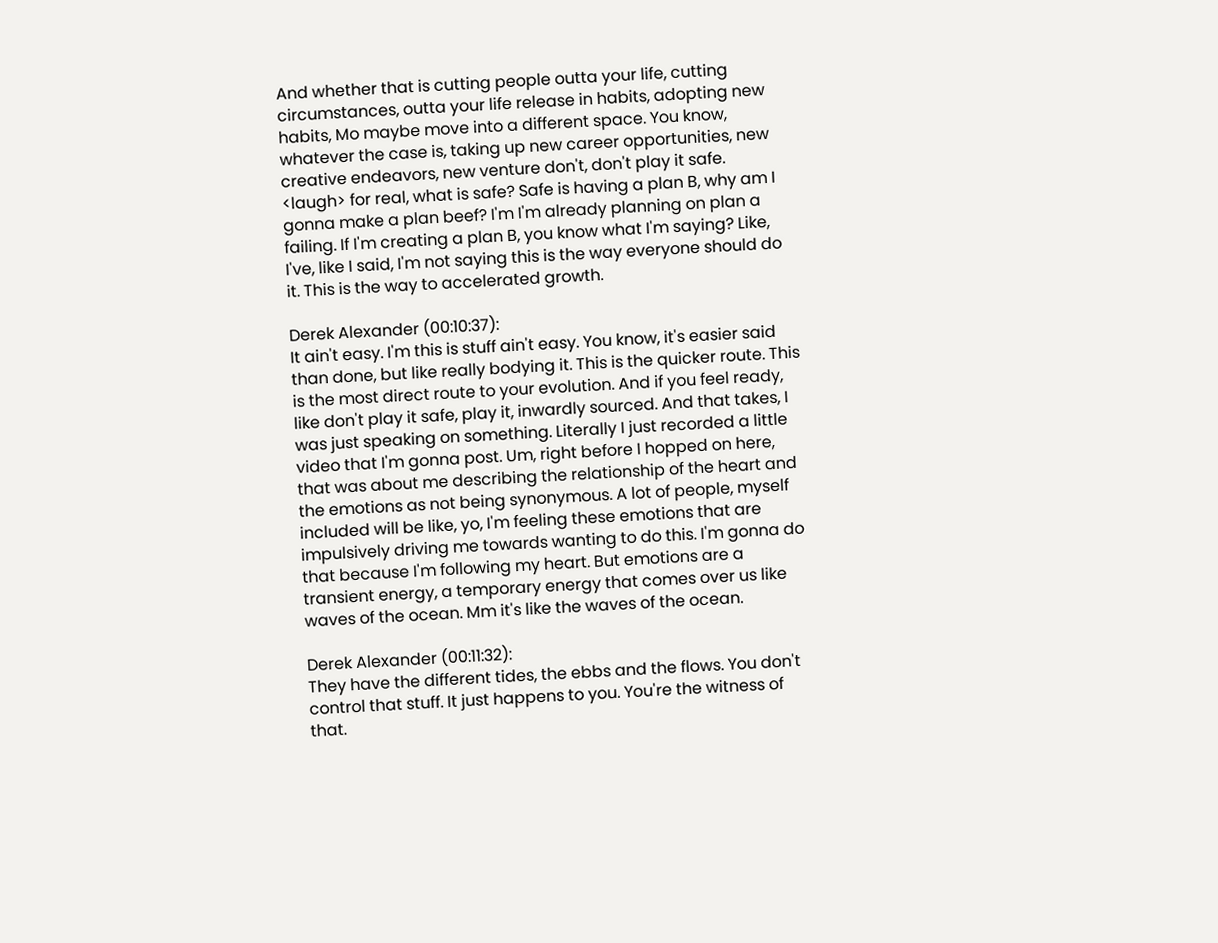And whether that is cutting people outta your life, cutting circumstances, outta your life release in habits, adopting new habits, Mo maybe move into a different space. You know, whatever the case is, taking up new career opportunities, new creative endeavors, new venture don't, don't play it safe. <laugh> for real, what is safe? Safe is having a plan B, why am I gonna make a plan beef? I'm I'm already planning on plan a failing. If I'm creating a plan B, you know what I'm saying? Like, I've, like I said, I'm not saying this is the way everyone should do it. This is the way to accelerated growth.

Derek Alexander (00:10:37):
It ain't easy. I'm this is stuff ain't easy. You know, it's easier said than done, but like really bodying it. This is the quicker route. This is the most direct route to your evolution. And if you feel ready, like don't play it safe, play it, inwardly sourced. And that takes, I was just speaking on something. Literally I just recorded a little video that I'm gonna post. Um, right before I hopped on here, that was about me describing the relationship of the heart and the emotions as not being synonymous. A lot of people, myself included will be like, yo, I'm feeling these emotions that are impulsively driving me towards wanting to do this. I'm gonna do that because I'm following my heart. But emotions are a transient energy, a temporary energy that comes over us like waves of the ocean. Mm it's like the waves of the ocean.

Derek Alexander (00:11:32):
They have the different tides, the ebbs and the flows. You don't control that stuff. It just happens to you. You're the witness of that.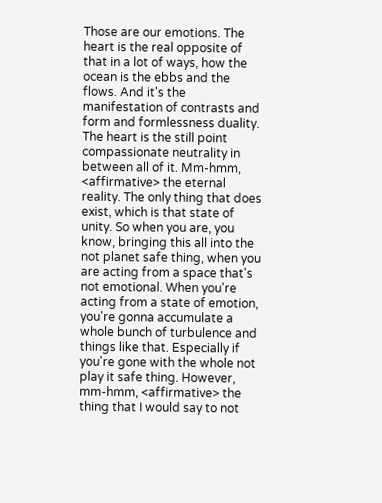Those are our emotions. The heart is the real opposite of that in a lot of ways, how the ocean is the ebbs and the flows. And it's the manifestation of contrasts and form and formlessness duality. The heart is the still point compassionate neutrality in between all of it. Mm-hmm, <affirmative> the eternal reality. The only thing that does exist, which is that state of unity. So when you are, you know, bringing this all into the not planet safe thing, when you are acting from a space that's not emotional. When you're acting from a state of emotion, you're gonna accumulate a whole bunch of turbulence and things like that. Especially if you're gone with the whole not play it safe thing. However, mm-hmm, <affirmative> the thing that I would say to not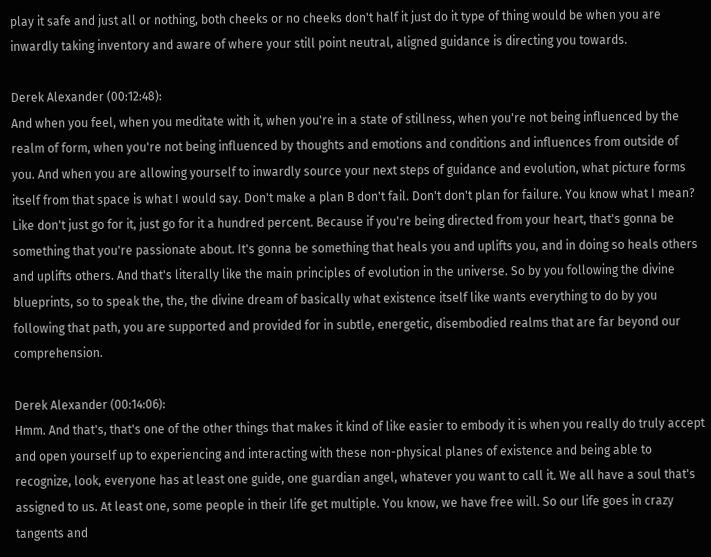play it safe and just all or nothing, both cheeks or no cheeks don't half it just do it type of thing would be when you are inwardly taking inventory and aware of where your still point neutral, aligned guidance is directing you towards.

Derek Alexander (00:12:48):
And when you feel, when you meditate with it, when you're in a state of stillness, when you're not being influenced by the realm of form, when you're not being influenced by thoughts and emotions and conditions and influences from outside of you. And when you are allowing yourself to inwardly source your next steps of guidance and evolution, what picture forms itself from that space is what I would say. Don't make a plan B don't fail. Don't don't plan for failure. You know what I mean? Like don't just go for it, just go for it a hundred percent. Because if you're being directed from your heart, that's gonna be something that you're passionate about. It's gonna be something that heals you and uplifts you, and in doing so heals others and uplifts others. And that's literally like the main principles of evolution in the universe. So by you following the divine blueprints, so to speak the, the, the divine dream of basically what existence itself like wants everything to do by you following that path, you are supported and provided for in subtle, energetic, disembodied realms that are far beyond our comprehension.

Derek Alexander (00:14:06):
Hmm. And that's, that's one of the other things that makes it kind of like easier to embody it is when you really do truly accept and open yourself up to experiencing and interacting with these non-physical planes of existence and being able to recognize, look, everyone has at least one guide, one guardian angel, whatever you want to call it. We all have a soul that's assigned to us. At least one, some people in their life get multiple. You know, we have free will. So our life goes in crazy tangents and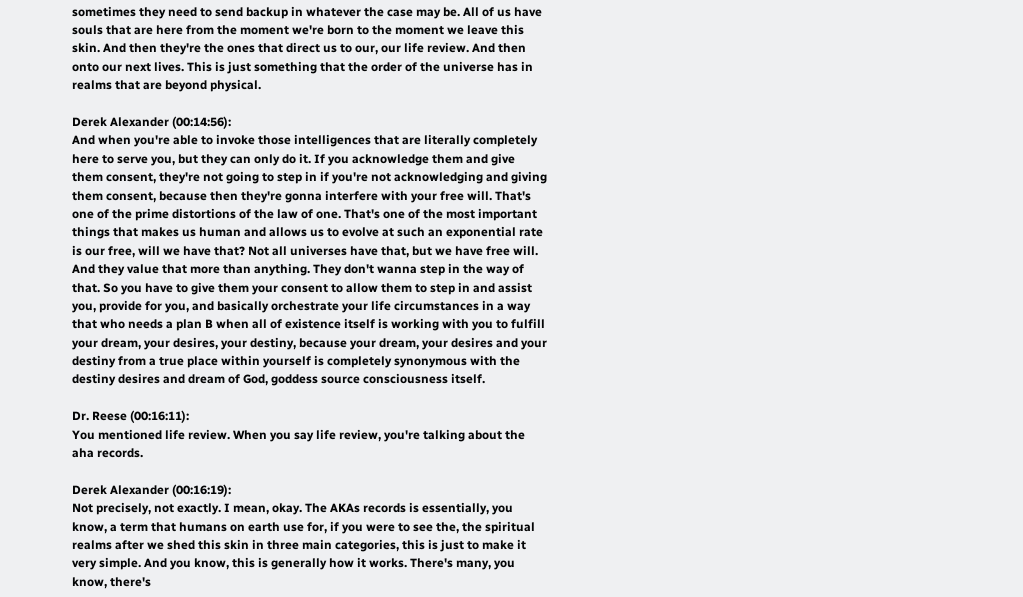sometimes they need to send backup in whatever the case may be. All of us have souls that are here from the moment we're born to the moment we leave this skin. And then they're the ones that direct us to our, our life review. And then onto our next lives. This is just something that the order of the universe has in realms that are beyond physical.

Derek Alexander (00:14:56):
And when you're able to invoke those intelligences that are literally completely here to serve you, but they can only do it. If you acknowledge them and give them consent, they're not going to step in if you're not acknowledging and giving them consent, because then they're gonna interfere with your free will. That's one of the prime distortions of the law of one. That's one of the most important things that makes us human and allows us to evolve at such an exponential rate is our free, will we have that? Not all universes have that, but we have free will. And they value that more than anything. They don't wanna step in the way of that. So you have to give them your consent to allow them to step in and assist you, provide for you, and basically orchestrate your life circumstances in a way that who needs a plan B when all of existence itself is working with you to fulfill your dream, your desires, your destiny, because your dream, your desires and your destiny from a true place within yourself is completely synonymous with the destiny desires and dream of God, goddess source consciousness itself.

Dr. Reese (00:16:11):
You mentioned life review. When you say life review, you're talking about the aha records.

Derek Alexander (00:16:19):
Not precisely, not exactly. I mean, okay. The AKAs records is essentially, you know, a term that humans on earth use for, if you were to see the, the spiritual realms after we shed this skin in three main categories, this is just to make it very simple. And you know, this is generally how it works. There's many, you know, there's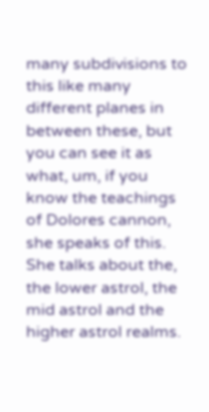many subdivisions to this like many different planes in between these, but you can see it as what, um, if you know the teachings of Dolores cannon, she speaks of this. She talks about the, the lower astrol, the mid astrol and the higher astrol realms.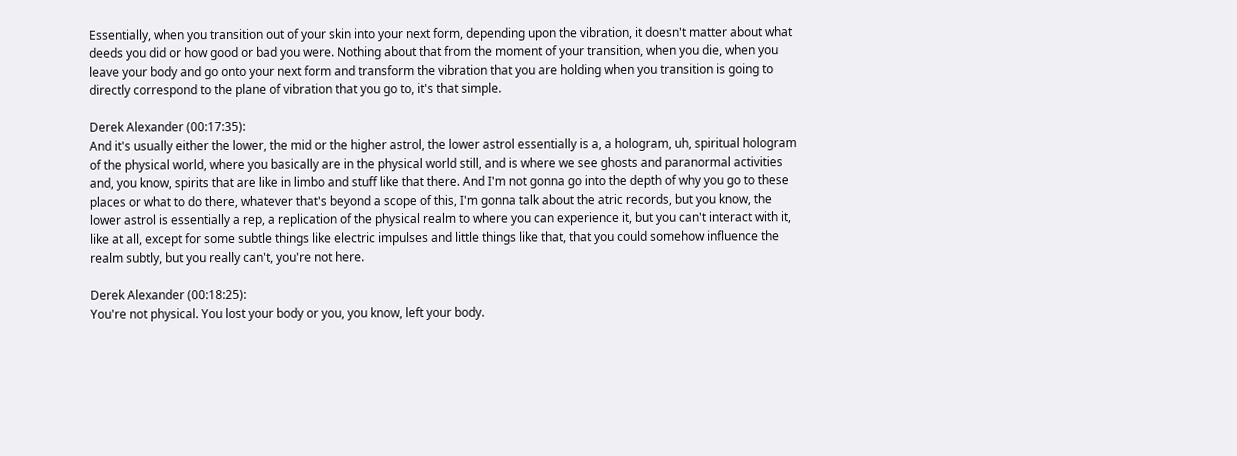Essentially, when you transition out of your skin into your next form, depending upon the vibration, it doesn't matter about what deeds you did or how good or bad you were. Nothing about that from the moment of your transition, when you die, when you leave your body and go onto your next form and transform the vibration that you are holding when you transition is going to directly correspond to the plane of vibration that you go to, it's that simple.

Derek Alexander (00:17:35):
And it's usually either the lower, the mid or the higher astrol, the lower astrol essentially is a, a hologram, uh, spiritual hologram of the physical world, where you basically are in the physical world still, and is where we see ghosts and paranormal activities and, you know, spirits that are like in limbo and stuff like that there. And I'm not gonna go into the depth of why you go to these places or what to do there, whatever that's beyond a scope of this, I'm gonna talk about the atric records, but you know, the lower astrol is essentially a rep, a replication of the physical realm to where you can experience it, but you can't interact with it, like at all, except for some subtle things like electric impulses and little things like that, that you could somehow influence the realm subtly, but you really can't, you're not here.

Derek Alexander (00:18:25):
You're not physical. You lost your body or you, you know, left your body.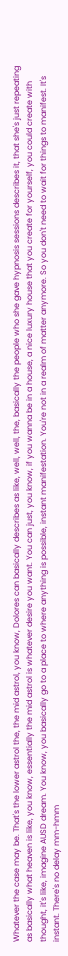Whatever the case may be. That's the lower astrol the, the mid astrol, you know, Dolores can basically describes as like, well, well, the, basically the people who she gave hypnosis sessions describes it, that she's just repeating as basically what heaven is like, you know, essentially the mid astrol is whatever desire you want. You can just, you know, if you wanna be in a house, a nice luxury house that you create for yourself, you could create with thought, it's like, imagine AUSD dream. You know, you basically go to a place to where anything is possible, instant manifestation. You're not in a realm of matter anymore. So you don't need to wait for things to manifest. It's instant. There's no delay mm-hmm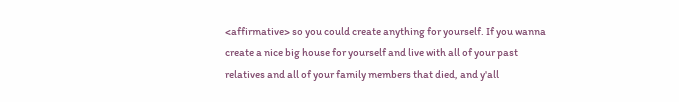<affirmative> so you could create anything for yourself. If you wanna create a nice big house for yourself and live with all of your past relatives and all of your family members that died, and y'all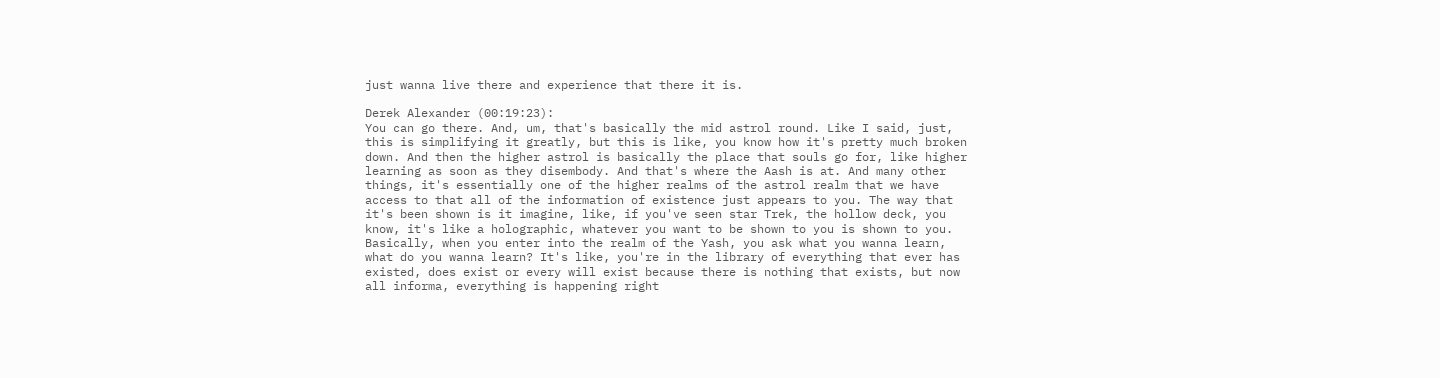just wanna live there and experience that there it is.

Derek Alexander (00:19:23):
You can go there. And, um, that's basically the mid astrol round. Like I said, just, this is simplifying it greatly, but this is like, you know how it's pretty much broken down. And then the higher astrol is basically the place that souls go for, like higher learning as soon as they disembody. And that's where the Aash is at. And many other things, it's essentially one of the higher realms of the astrol realm that we have access to that all of the information of existence just appears to you. The way that it's been shown is it imagine, like, if you've seen star Trek, the hollow deck, you know, it's like a holographic, whatever you want to be shown to you is shown to you. Basically, when you enter into the realm of the Yash, you ask what you wanna learn, what do you wanna learn? It's like, you're in the library of everything that ever has existed, does exist or every will exist because there is nothing that exists, but now all informa, everything is happening right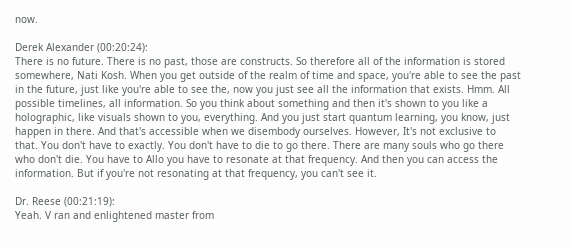now.

Derek Alexander (00:20:24):
There is no future. There is no past, those are constructs. So therefore all of the information is stored somewhere, Nati Kosh. When you get outside of the realm of time and space, you're able to see the past in the future, just like you're able to see the, now you just see all the information that exists. Hmm. All possible timelines, all information. So you think about something and then it's shown to you like a holographic, like visuals shown to you, everything. And you just start quantum learning, you know, just happen in there. And that's accessible when we disembody ourselves. However, It's not exclusive to that. You don't have to exactly. You don't have to die to go there. There are many souls who go there who don't die. You have to Allo you have to resonate at that frequency. And then you can access the information. But if you're not resonating at that frequency, you can't see it.

Dr. Reese (00:21:19):
Yeah. V ran and enlightened master from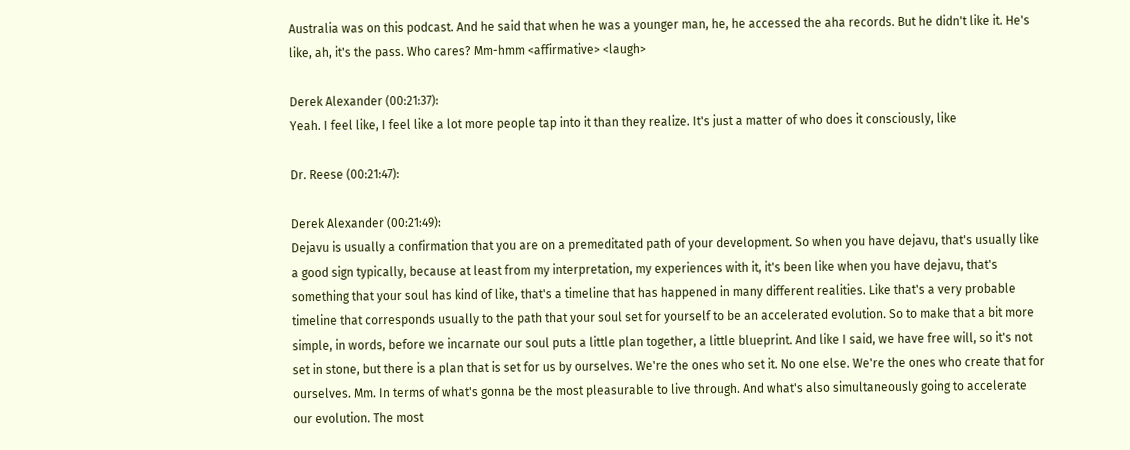Australia was on this podcast. And he said that when he was a younger man, he, he accessed the aha records. But he didn't like it. He's like, ah, it's the pass. Who cares? Mm-hmm <affirmative> <laugh>

Derek Alexander (00:21:37):
Yeah. I feel like, I feel like a lot more people tap into it than they realize. It's just a matter of who does it consciously, like

Dr. Reese (00:21:47):

Derek Alexander (00:21:49):
Dejavu is usually a confirmation that you are on a premeditated path of your development. So when you have dejavu, that's usually like a good sign typically, because at least from my interpretation, my experiences with it, it's been like when you have dejavu, that's something that your soul has kind of like, that's a timeline that has happened in many different realities. Like that's a very probable timeline that corresponds usually to the path that your soul set for yourself to be an accelerated evolution. So to make that a bit more simple, in words, before we incarnate our soul puts a little plan together, a little blueprint. And like I said, we have free will, so it's not set in stone, but there is a plan that is set for us by ourselves. We're the ones who set it. No one else. We're the ones who create that for ourselves. Mm. In terms of what's gonna be the most pleasurable to live through. And what's also simultaneously going to accelerate our evolution. The most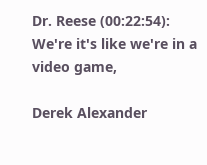Dr. Reese (00:22:54):
We're it's like we're in a video game,

Derek Alexander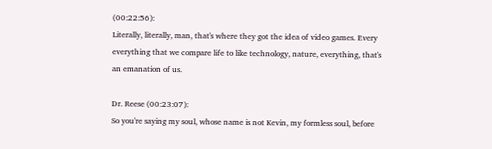(00:22:56):
Literally, literally, man, that's where they got the idea of video games. Every everything that we compare life to like technology, nature, everything, that's an emanation of us.

Dr. Reese (00:23:07):
So you're saying my soul, whose name is not Kevin, my formless soul, before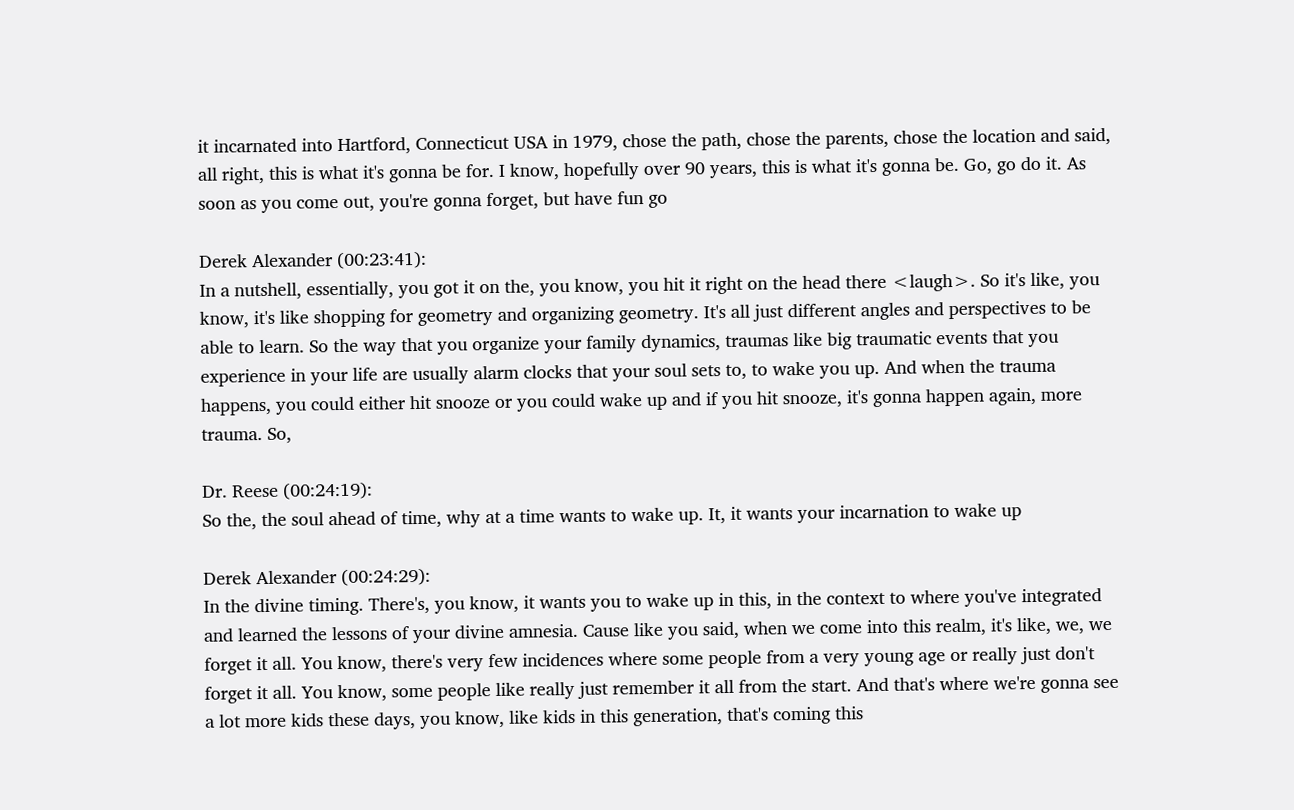it incarnated into Hartford, Connecticut USA in 1979, chose the path, chose the parents, chose the location and said, all right, this is what it's gonna be for. I know, hopefully over 90 years, this is what it's gonna be. Go, go do it. As soon as you come out, you're gonna forget, but have fun go

Derek Alexander (00:23:41):
In a nutshell, essentially, you got it on the, you know, you hit it right on the head there <laugh>. So it's like, you know, it's like shopping for geometry and organizing geometry. It's all just different angles and perspectives to be able to learn. So the way that you organize your family dynamics, traumas like big traumatic events that you experience in your life are usually alarm clocks that your soul sets to, to wake you up. And when the trauma happens, you could either hit snooze or you could wake up and if you hit snooze, it's gonna happen again, more trauma. So,

Dr. Reese (00:24:19):
So the, the soul ahead of time, why at a time wants to wake up. It, it wants your incarnation to wake up

Derek Alexander (00:24:29):
In the divine timing. There's, you know, it wants you to wake up in this, in the context to where you've integrated and learned the lessons of your divine amnesia. Cause like you said, when we come into this realm, it's like, we, we forget it all. You know, there's very few incidences where some people from a very young age or really just don't forget it all. You know, some people like really just remember it all from the start. And that's where we're gonna see a lot more kids these days, you know, like kids in this generation, that's coming this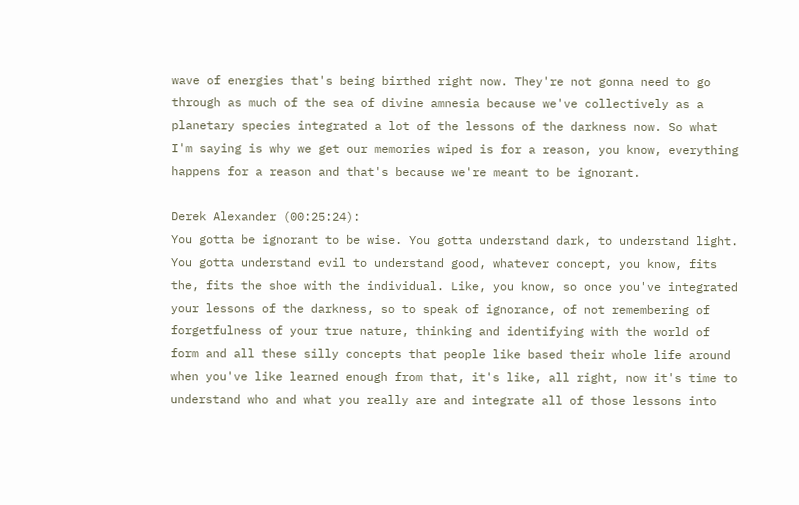wave of energies that's being birthed right now. They're not gonna need to go through as much of the sea of divine amnesia because we've collectively as a planetary species integrated a lot of the lessons of the darkness now. So what I'm saying is why we get our memories wiped is for a reason, you know, everything happens for a reason and that's because we're meant to be ignorant.

Derek Alexander (00:25:24):
You gotta be ignorant to be wise. You gotta understand dark, to understand light. You gotta understand evil to understand good, whatever concept, you know, fits the, fits the shoe with the individual. Like, you know, so once you've integrated your lessons of the darkness, so to speak of ignorance, of not remembering of forgetfulness of your true nature, thinking and identifying with the world of form and all these silly concepts that people like based their whole life around when you've like learned enough from that, it's like, all right, now it's time to understand who and what you really are and integrate all of those lessons into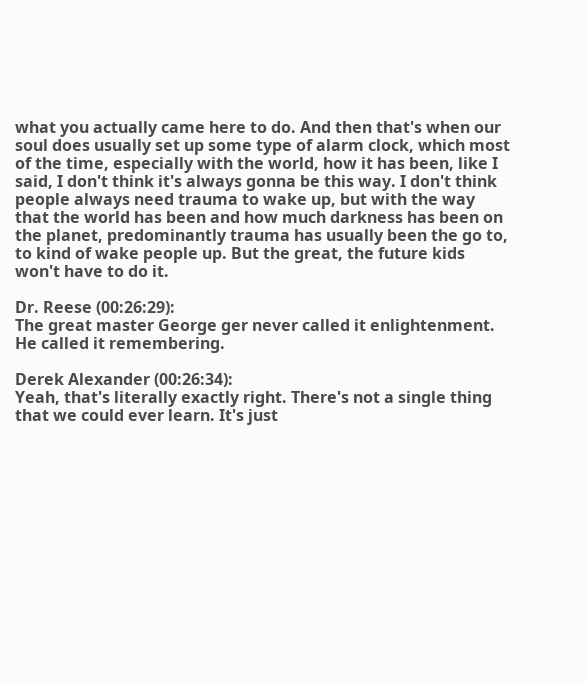what you actually came here to do. And then that's when our soul does usually set up some type of alarm clock, which most of the time, especially with the world, how it has been, like I said, I don't think it's always gonna be this way. I don't think people always need trauma to wake up, but with the way that the world has been and how much darkness has been on the planet, predominantly trauma has usually been the go to, to kind of wake people up. But the great, the future kids won't have to do it.

Dr. Reese (00:26:29):
The great master George ger never called it enlightenment. He called it remembering.

Derek Alexander (00:26:34):
Yeah, that's literally exactly right. There's not a single thing that we could ever learn. It's just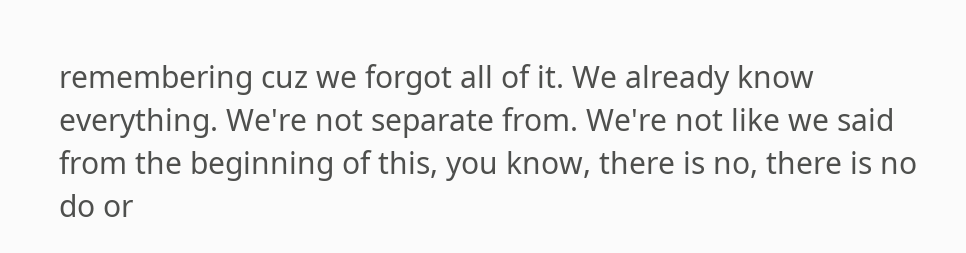remembering cuz we forgot all of it. We already know everything. We're not separate from. We're not like we said from the beginning of this, you know, there is no, there is no do or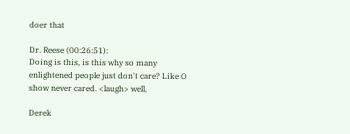doer that

Dr. Reese (00:26:51):
Doing is this, is this why so many enlightened people just don't care? Like O show never cared. <laugh> well,

Derek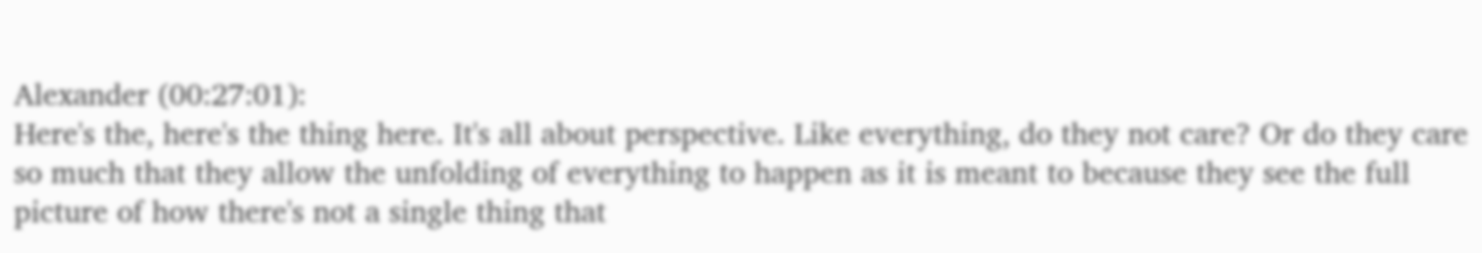Alexander (00:27:01):
Here's the, here's the thing here. It's all about perspective. Like everything, do they not care? Or do they care so much that they allow the unfolding of everything to happen as it is meant to because they see the full picture of how there's not a single thing that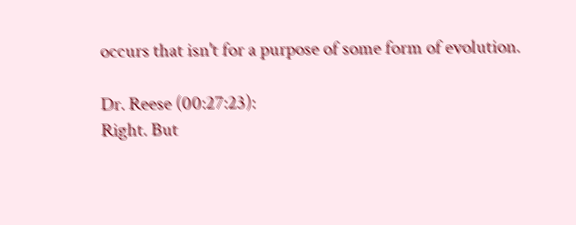occurs that isn't for a purpose of some form of evolution.

Dr. Reese (00:27:23):
Right. But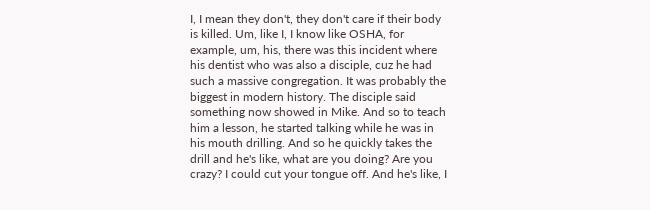I, I mean they don't, they don't care if their body is killed. Um, like I, I know like OSHA, for example, um, his, there was this incident where his dentist who was also a disciple, cuz he had such a massive congregation. It was probably the biggest in modern history. The disciple said something now showed in Mike. And so to teach him a lesson, he started talking while he was in his mouth drilling. And so he quickly takes the drill and he's like, what are you doing? Are you crazy? I could cut your tongue off. And he's like, I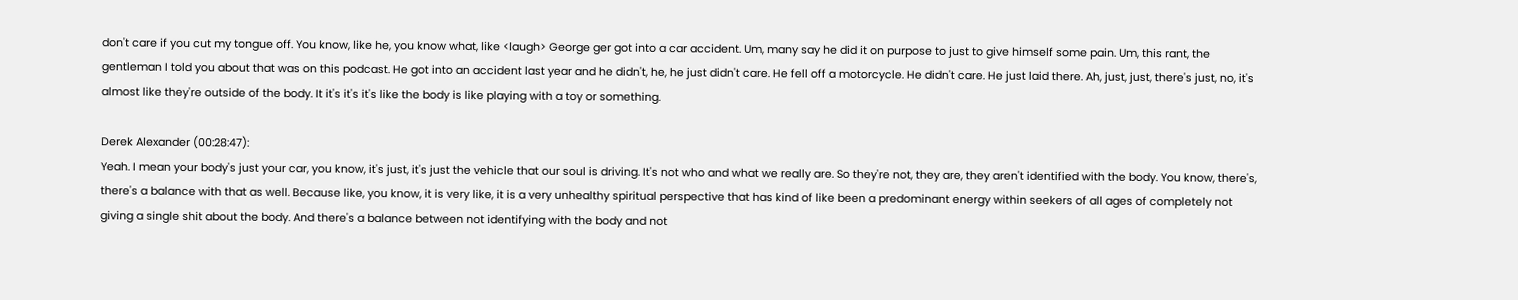don't care if you cut my tongue off. You know, like he, you know what, like <laugh> George ger got into a car accident. Um, many say he did it on purpose to just to give himself some pain. Um, this rant, the gentleman I told you about that was on this podcast. He got into an accident last year and he didn't, he, he just didn't care. He fell off a motorcycle. He didn't care. He just laid there. Ah, just, just, there's just, no, it's almost like they're outside of the body. It it's it's it's like the body is like playing with a toy or something.

Derek Alexander (00:28:47):
Yeah. I mean your body's just your car, you know, it's just, it's just the vehicle that our soul is driving. It's not who and what we really are. So they're not, they are, they aren't identified with the body. You know, there's, there's a balance with that as well. Because like, you know, it is very like, it is a very unhealthy spiritual perspective that has kind of like been a predominant energy within seekers of all ages of completely not giving a single shit about the body. And there's a balance between not identifying with the body and not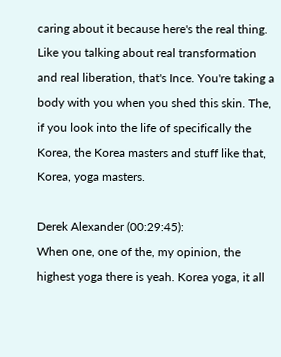caring about it because here's the real thing. Like you talking about real transformation and real liberation, that's Ince. You're taking a body with you when you shed this skin. The, if you look into the life of specifically the Korea, the Korea masters and stuff like that, Korea, yoga masters.

Derek Alexander (00:29:45):
When one, one of the, my opinion, the highest yoga there is yeah. Korea yoga, it all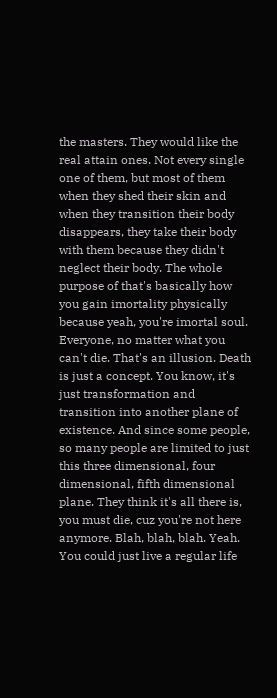the masters. They would like the real attain ones. Not every single one of them, but most of them when they shed their skin and when they transition their body disappears, they take their body with them because they didn't neglect their body. The whole purpose of that's basically how you gain imortality physically because yeah, you're imortal soul. Everyone, no matter what you can't die. That's an illusion. Death is just a concept. You know, it's just transformation and transition into another plane of existence. And since some people, so many people are limited to just this three dimensional, four dimensional, fifth dimensional plane. They think it's all there is, you must die, cuz you're not here anymore. Blah, blah, blah. Yeah. You could just live a regular life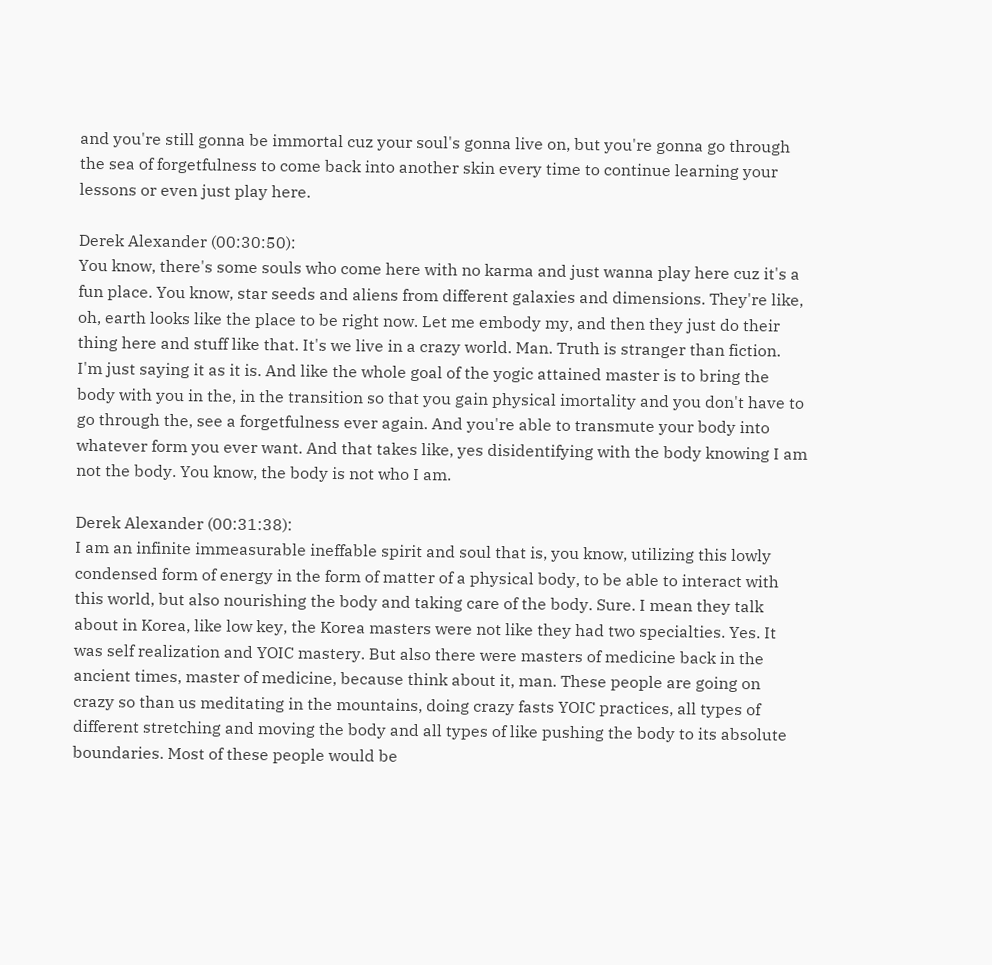and you're still gonna be immortal cuz your soul's gonna live on, but you're gonna go through the sea of forgetfulness to come back into another skin every time to continue learning your lessons or even just play here.

Derek Alexander (00:30:50):
You know, there's some souls who come here with no karma and just wanna play here cuz it's a fun place. You know, star seeds and aliens from different galaxies and dimensions. They're like, oh, earth looks like the place to be right now. Let me embody my, and then they just do their thing here and stuff like that. It's we live in a crazy world. Man. Truth is stranger than fiction. I'm just saying it as it is. And like the whole goal of the yogic attained master is to bring the body with you in the, in the transition so that you gain physical imortality and you don't have to go through the, see a forgetfulness ever again. And you're able to transmute your body into whatever form you ever want. And that takes like, yes disidentifying with the body knowing I am not the body. You know, the body is not who I am.

Derek Alexander (00:31:38):
I am an infinite immeasurable ineffable spirit and soul that is, you know, utilizing this lowly condensed form of energy in the form of matter of a physical body, to be able to interact with this world, but also nourishing the body and taking care of the body. Sure. I mean they talk about in Korea, like low key, the Korea masters were not like they had two specialties. Yes. It was self realization and YOIC mastery. But also there were masters of medicine back in the ancient times, master of medicine, because think about it, man. These people are going on crazy so than us meditating in the mountains, doing crazy fasts YOIC practices, all types of different stretching and moving the body and all types of like pushing the body to its absolute boundaries. Most of these people would be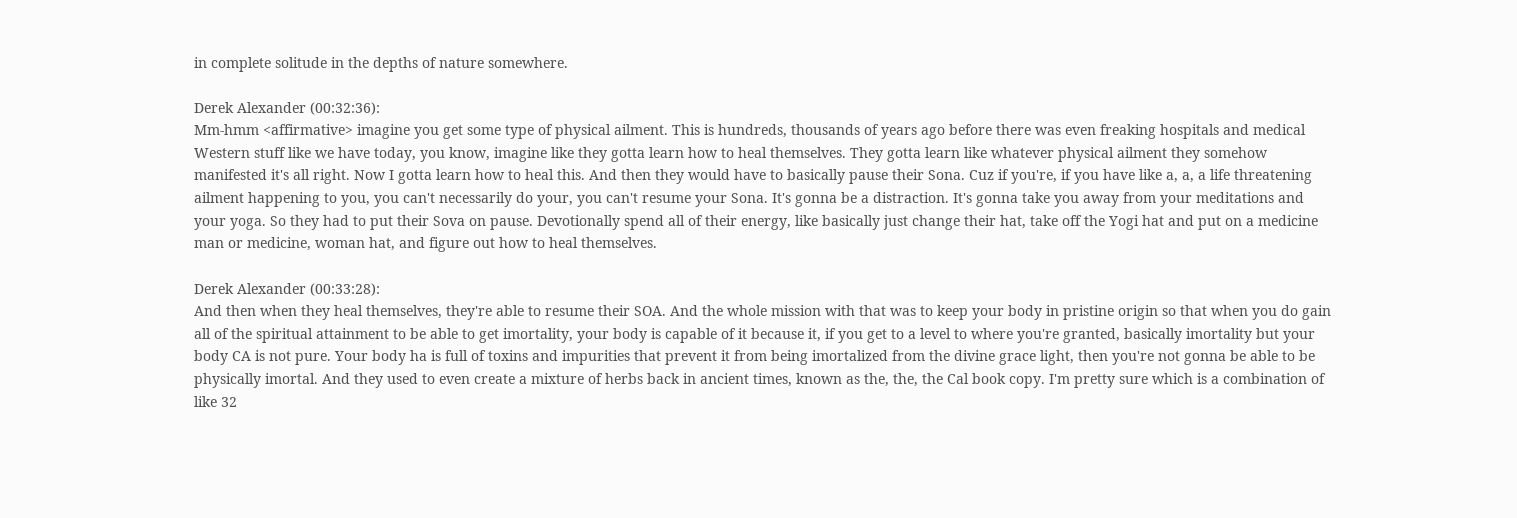in complete solitude in the depths of nature somewhere.

Derek Alexander (00:32:36):
Mm-hmm <affirmative> imagine you get some type of physical ailment. This is hundreds, thousands of years ago before there was even freaking hospitals and medical Western stuff like we have today, you know, imagine like they gotta learn how to heal themselves. They gotta learn like whatever physical ailment they somehow manifested it's all right. Now I gotta learn how to heal this. And then they would have to basically pause their Sona. Cuz if you're, if you have like a, a, a life threatening ailment happening to you, you can't necessarily do your, you can't resume your Sona. It's gonna be a distraction. It's gonna take you away from your meditations and your yoga. So they had to put their Sova on pause. Devotionally spend all of their energy, like basically just change their hat, take off the Yogi hat and put on a medicine man or medicine, woman hat, and figure out how to heal themselves.

Derek Alexander (00:33:28):
And then when they heal themselves, they're able to resume their SOA. And the whole mission with that was to keep your body in pristine origin so that when you do gain all of the spiritual attainment to be able to get imortality, your body is capable of it because it, if you get to a level to where you're granted, basically imortality but your body CA is not pure. Your body ha is full of toxins and impurities that prevent it from being imortalized from the divine grace light, then you're not gonna be able to be physically imortal. And they used to even create a mixture of herbs back in ancient times, known as the, the, the Cal book copy. I'm pretty sure which is a combination of like 32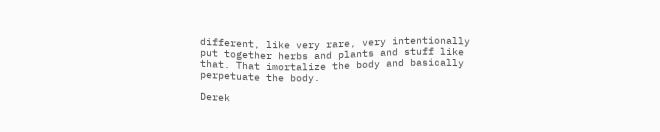different, like very rare, very intentionally put together herbs and plants and stuff like that. That imortalize the body and basically perpetuate the body.

Derek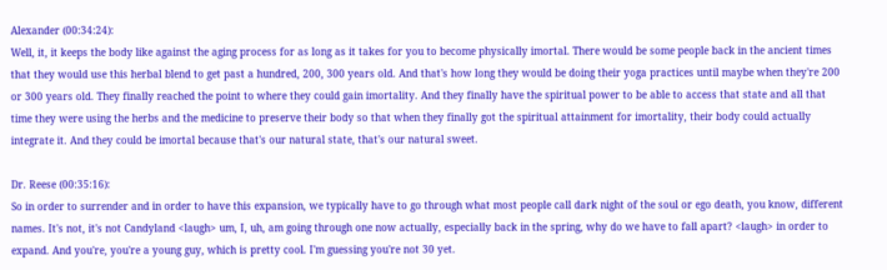Alexander (00:34:24):
Well, it, it keeps the body like against the aging process for as long as it takes for you to become physically imortal. There would be some people back in the ancient times that they would use this herbal blend to get past a hundred, 200, 300 years old. And that's how long they would be doing their yoga practices until maybe when they're 200 or 300 years old. They finally reached the point to where they could gain imortality. And they finally have the spiritual power to be able to access that state and all that time they were using the herbs and the medicine to preserve their body so that when they finally got the spiritual attainment for imortality, their body could actually integrate it. And they could be imortal because that's our natural state, that's our natural sweet.

Dr. Reese (00:35:16):
So in order to surrender and in order to have this expansion, we typically have to go through what most people call dark night of the soul or ego death, you know, different names. It's not, it's not Candyland <laugh> um, I, uh, am going through one now actually, especially back in the spring, why do we have to fall apart? <laugh> in order to expand. And you're, you're a young guy, which is pretty cool. I'm guessing you're not 30 yet.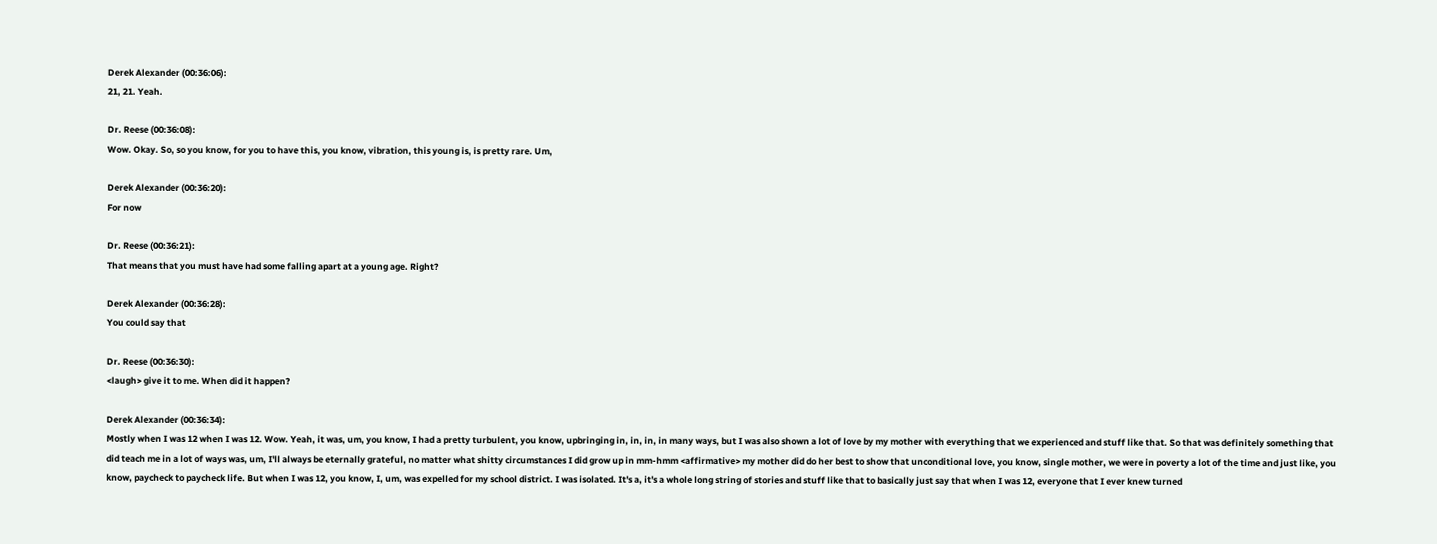Derek Alexander (00:36:06):
21, 21. Yeah.

Dr. Reese (00:36:08):
Wow. Okay. So, so you know, for you to have this, you know, vibration, this young is, is pretty rare. Um,

Derek Alexander (00:36:20):
For now

Dr. Reese (00:36:21):
That means that you must have had some falling apart at a young age. Right?

Derek Alexander (00:36:28):
You could say that

Dr. Reese (00:36:30):
<laugh> give it to me. When did it happen?

Derek Alexander (00:36:34):
Mostly when I was 12 when I was 12. Wow. Yeah, it was, um, you know, I had a pretty turbulent, you know, upbringing in, in, in, in many ways, but I was also shown a lot of love by my mother with everything that we experienced and stuff like that. So that was definitely something that did teach me in a lot of ways was, um, I'll always be eternally grateful, no matter what shitty circumstances I did grow up in mm-hmm <affirmative> my mother did do her best to show that unconditional love, you know, single mother, we were in poverty a lot of the time and just like, you know, paycheck to paycheck life. But when I was 12, you know, I, um, was expelled for my school district. I was isolated. It's a, it's a whole long string of stories and stuff like that to basically just say that when I was 12, everyone that I ever knew turned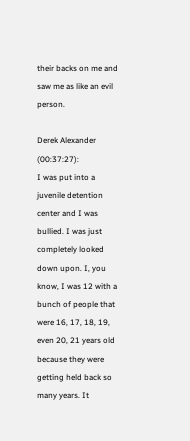their backs on me and saw me as like an evil person.

Derek Alexander (00:37:27):
I was put into a juvenile detention center and I was bullied. I was just completely looked down upon. I, you know, I was 12 with a bunch of people that were 16, 17, 18, 19, even 20, 21 years old because they were getting held back so many years. It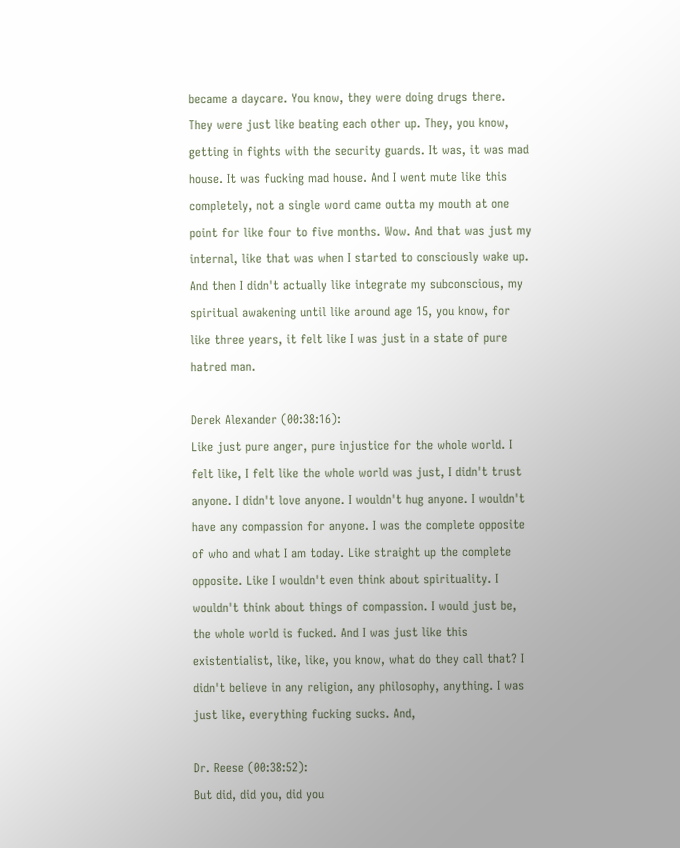became a daycare. You know, they were doing drugs there. They were just like beating each other up. They, you know, getting in fights with the security guards. It was, it was mad house. It was fucking mad house. And I went mute like this completely, not a single word came outta my mouth at one point for like four to five months. Wow. And that was just my internal, like that was when I started to consciously wake up. And then I didn't actually like integrate my subconscious, my spiritual awakening until like around age 15, you know, for like three years, it felt like I was just in a state of pure hatred man.

Derek Alexander (00:38:16):
Like just pure anger, pure injustice for the whole world. I felt like, I felt like the whole world was just, I didn't trust anyone. I didn't love anyone. I wouldn't hug anyone. I wouldn't have any compassion for anyone. I was the complete opposite of who and what I am today. Like straight up the complete opposite. Like I wouldn't even think about spirituality. I wouldn't think about things of compassion. I would just be, the whole world is fucked. And I was just like this existentialist, like, like, you know, what do they call that? I didn't believe in any religion, any philosophy, anything. I was just like, everything fucking sucks. And,

Dr. Reese (00:38:52):
But did, did you, did you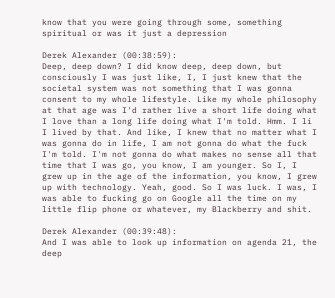know that you were going through some, something spiritual or was it just a depression

Derek Alexander (00:38:59):
Deep, deep down? I did know deep, deep down, but consciously I was just like, I, I just knew that the societal system was not something that I was gonna consent to my whole lifestyle. Like my whole philosophy at that age was I'd rather live a short life doing what I love than a long life doing what I'm told. Hmm. I li I lived by that. And like, I knew that no matter what I was gonna do in life, I am not gonna do what the fuck I'm told. I'm not gonna do what makes no sense all that time that I was go, you know, I am younger. So I, I grew up in the age of the information, you know, I grew up with technology. Yeah, good. So I was luck. I was, I was able to fucking go on Google all the time on my little flip phone or whatever, my Blackberry and shit.

Derek Alexander (00:39:48):
And I was able to look up information on agenda 21, the deep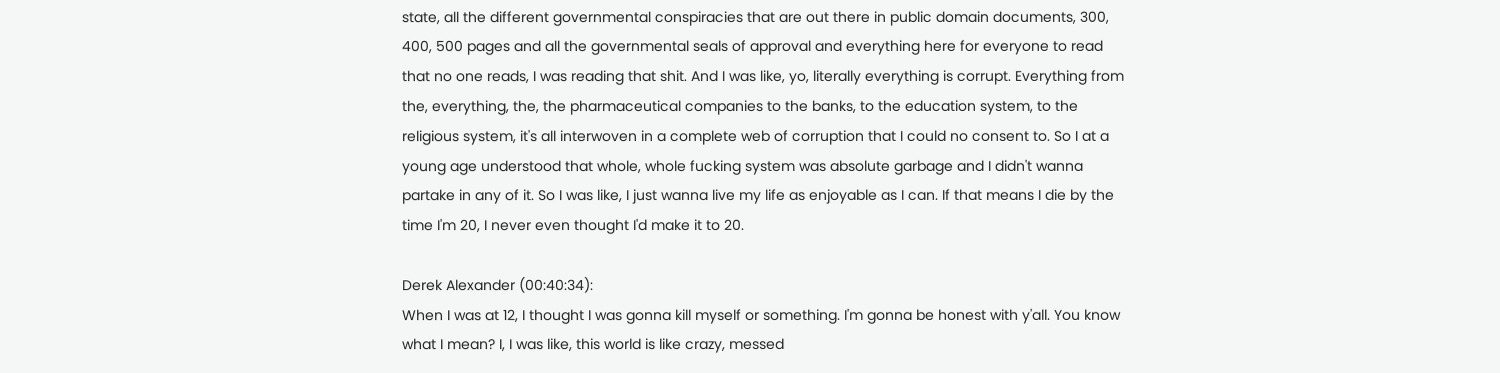state, all the different governmental conspiracies that are out there in public domain documents, 300, 400, 500 pages and all the governmental seals of approval and everything here for everyone to read that no one reads, I was reading that shit. And I was like, yo, literally everything is corrupt. Everything from the, everything, the, the pharmaceutical companies to the banks, to the education system, to the religious system, it's all interwoven in a complete web of corruption that I could no consent to. So I at a young age understood that whole, whole fucking system was absolute garbage and I didn't wanna partake in any of it. So I was like, I just wanna live my life as enjoyable as I can. If that means I die by the time I'm 20, I never even thought I'd make it to 20.

Derek Alexander (00:40:34):
When I was at 12, I thought I was gonna kill myself or something. I'm gonna be honest with y'all. You know what I mean? I, I was like, this world is like crazy, messed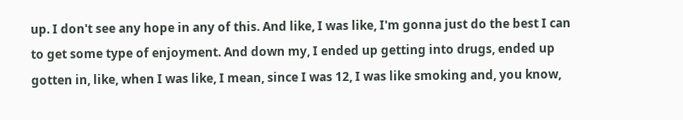up. I don't see any hope in any of this. And like, I was like, I'm gonna just do the best I can to get some type of enjoyment. And down my, I ended up getting into drugs, ended up gotten in, like, when I was like, I mean, since I was 12, I was like smoking and, you know,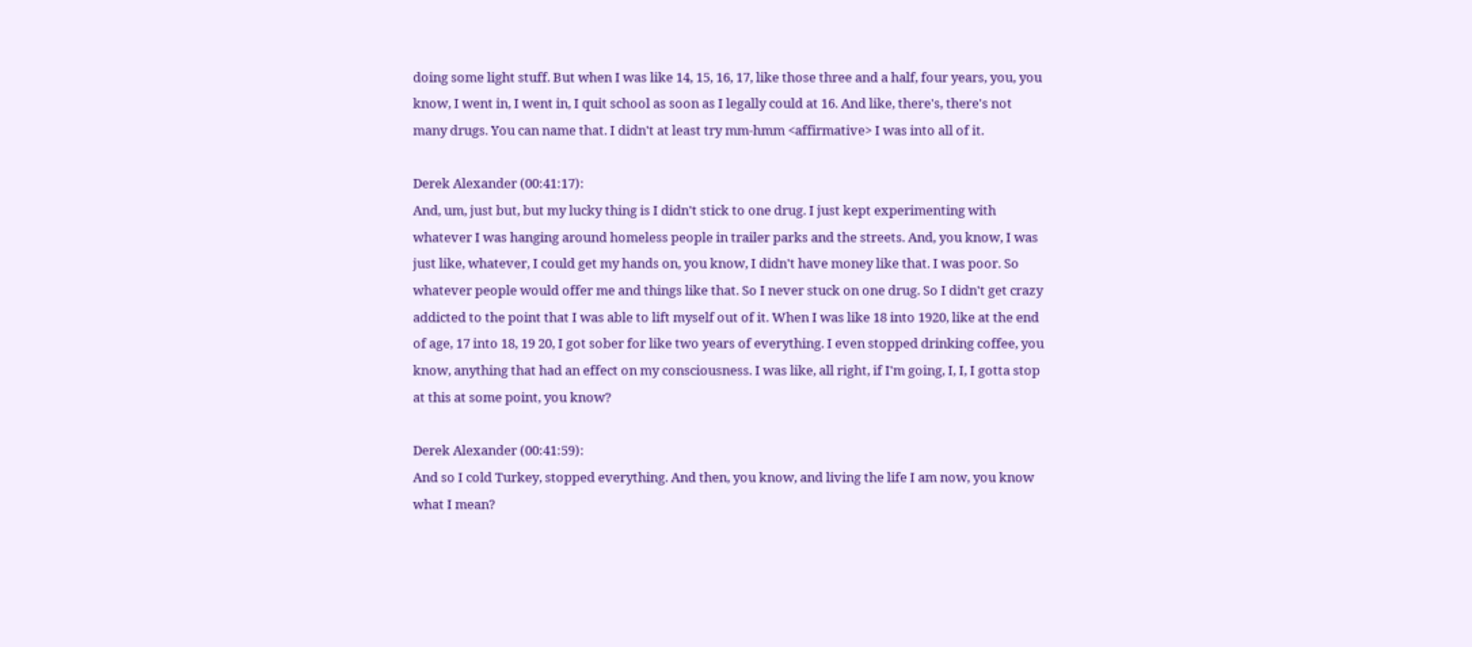doing some light stuff. But when I was like 14, 15, 16, 17, like those three and a half, four years, you, you know, I went in, I went in, I quit school as soon as I legally could at 16. And like, there's, there's not many drugs. You can name that. I didn't at least try mm-hmm <affirmative> I was into all of it.

Derek Alexander (00:41:17):
And, um, just but, but my lucky thing is I didn't stick to one drug. I just kept experimenting with whatever I was hanging around homeless people in trailer parks and the streets. And, you know, I was just like, whatever, I could get my hands on, you know, I didn't have money like that. I was poor. So whatever people would offer me and things like that. So I never stuck on one drug. So I didn't get crazy addicted to the point that I was able to lift myself out of it. When I was like 18 into 1920, like at the end of age, 17 into 18, 19 20, I got sober for like two years of everything. I even stopped drinking coffee, you know, anything that had an effect on my consciousness. I was like, all right, if I'm going, I, I, I gotta stop at this at some point, you know?

Derek Alexander (00:41:59):
And so I cold Turkey, stopped everything. And then, you know, and living the life I am now, you know what I mean?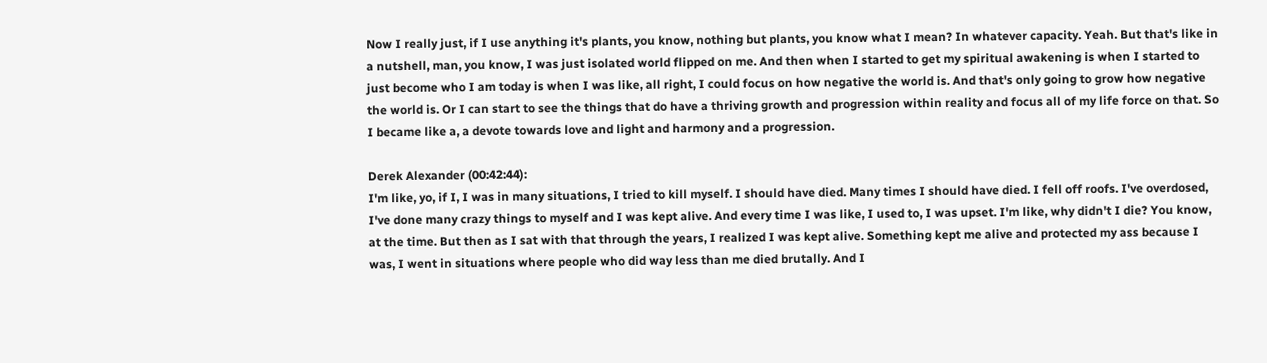Now I really just, if I use anything it's plants, you know, nothing but plants, you know what I mean? In whatever capacity. Yeah. But that's like in a nutshell, man, you know, I was just isolated world flipped on me. And then when I started to get my spiritual awakening is when I started to just become who I am today is when I was like, all right, I could focus on how negative the world is. And that's only going to grow how negative the world is. Or I can start to see the things that do have a thriving growth and progression within reality and focus all of my life force on that. So I became like a, a devote towards love and light and harmony and a progression.

Derek Alexander (00:42:44):
I'm like, yo, if I, I was in many situations, I tried to kill myself. I should have died. Many times I should have died. I fell off roofs. I've overdosed, I've done many crazy things to myself and I was kept alive. And every time I was like, I used to, I was upset. I'm like, why didn't I die? You know, at the time. But then as I sat with that through the years, I realized I was kept alive. Something kept me alive and protected my ass because I was, I went in situations where people who did way less than me died brutally. And I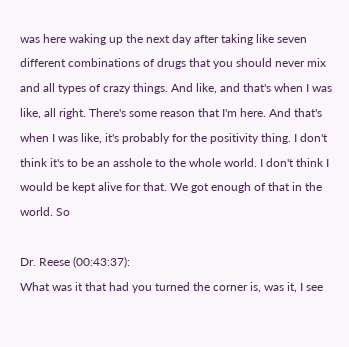was here waking up the next day after taking like seven different combinations of drugs that you should never mix and all types of crazy things. And like, and that's when I was like, all right. There's some reason that I'm here. And that's when I was like, it's probably for the positivity thing. I don't think it's to be an asshole to the whole world. I don't think I would be kept alive for that. We got enough of that in the world. So

Dr. Reese (00:43:37):
What was it that had you turned the corner is, was it, I see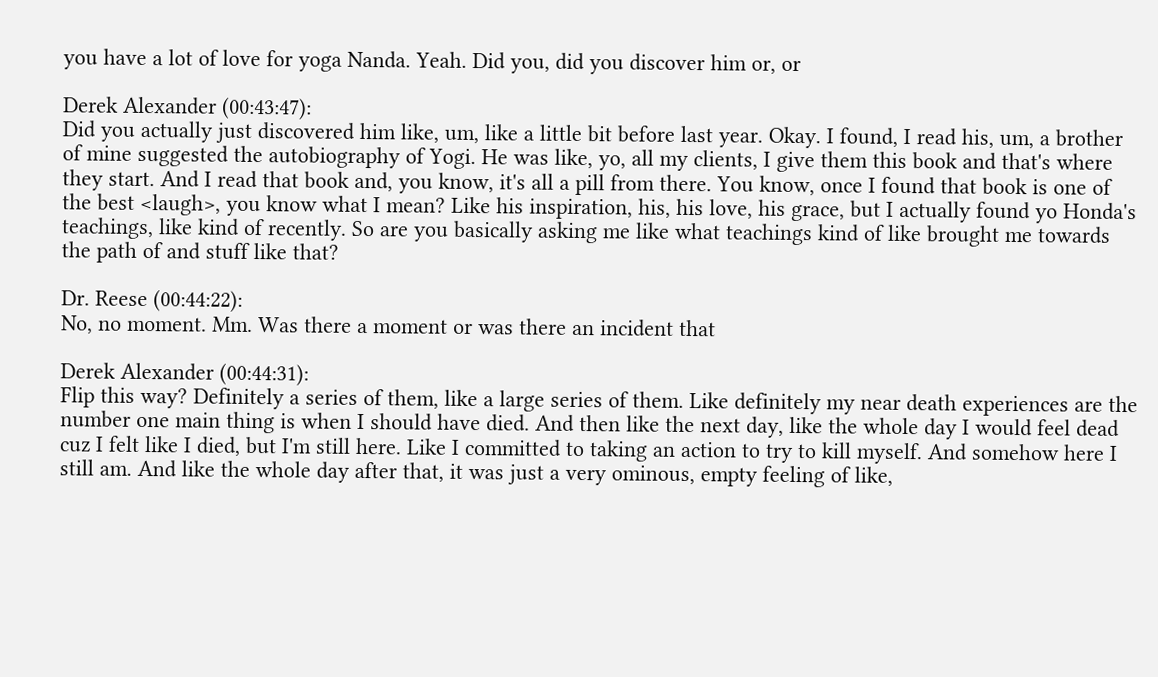you have a lot of love for yoga Nanda. Yeah. Did you, did you discover him or, or

Derek Alexander (00:43:47):
Did you actually just discovered him like, um, like a little bit before last year. Okay. I found, I read his, um, a brother of mine suggested the autobiography of Yogi. He was like, yo, all my clients, I give them this book and that's where they start. And I read that book and, you know, it's all a pill from there. You know, once I found that book is one of the best <laugh>, you know what I mean? Like his inspiration, his, his love, his grace, but I actually found yo Honda's teachings, like kind of recently. So are you basically asking me like what teachings kind of like brought me towards the path of and stuff like that?

Dr. Reese (00:44:22):
No, no moment. Mm. Was there a moment or was there an incident that

Derek Alexander (00:44:31):
Flip this way? Definitely a series of them, like a large series of them. Like definitely my near death experiences are the number one main thing is when I should have died. And then like the next day, like the whole day I would feel dead cuz I felt like I died, but I'm still here. Like I committed to taking an action to try to kill myself. And somehow here I still am. And like the whole day after that, it was just a very ominous, empty feeling of like,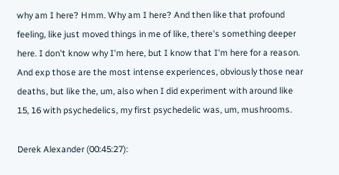why am I here? Hmm. Why am I here? And then like that profound feeling, like just moved things in me of like, there's something deeper here. I don't know why I'm here, but I know that I'm here for a reason. And exp those are the most intense experiences, obviously those near deaths, but like the, um, also when I did experiment with around like 15, 16 with psychedelics, my first psychedelic was, um, mushrooms.

Derek Alexander (00:45:27):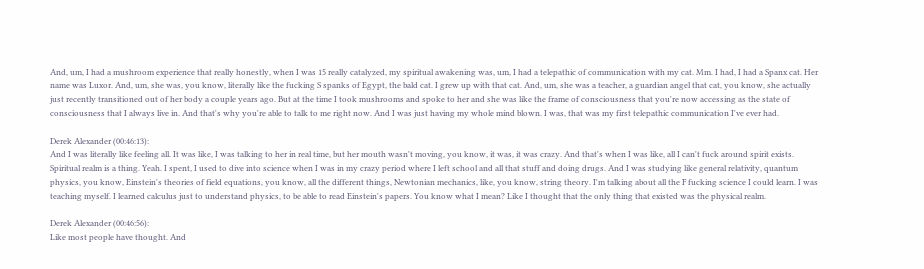And, um, I had a mushroom experience that really honestly, when I was 15 really catalyzed, my spiritual awakening was, um, I had a telepathic of communication with my cat. Mm. I had, I had a Spanx cat. Her name was Luxor. And, um, she was, you know, literally like the fucking S spanks of Egypt, the bald cat. I grew up with that cat. And, um, she was a teacher, a guardian angel that cat, you know, she actually just recently transitioned out of her body a couple years ago. But at the time I took mushrooms and spoke to her and she was like the frame of consciousness that you're now accessing as the state of consciousness that I always live in. And that's why you're able to talk to me right now. And I was just having my whole mind blown. I was, that was my first telepathic communication I've ever had.

Derek Alexander (00:46:13):
And I was literally like feeling all. It was like, I was talking to her in real time, but her mouth wasn't moving, you know, it was, it was crazy. And that's when I was like, all I can't fuck around spirit exists. Spiritual realm is a thing. Yeah. I spent, I used to dive into science when I was in my crazy period where I left school and all that stuff and doing drugs. And I was studying like general relativity, quantum physics, you know, Einstein's theories of field equations, you know, all the different things, Newtonian mechanics, like, you know, string theory. I'm talking about all the F fucking science I could learn. I was teaching myself. I learned calculus just to understand physics, to be able to read Einstein's papers. You know what I mean? Like I thought that the only thing that existed was the physical realm.

Derek Alexander (00:46:56):
Like most people have thought. And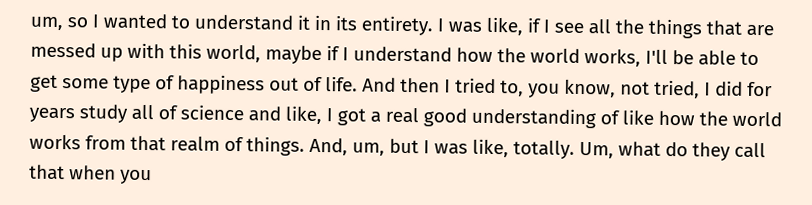um, so I wanted to understand it in its entirety. I was like, if I see all the things that are messed up with this world, maybe if I understand how the world works, I'll be able to get some type of happiness out of life. And then I tried to, you know, not tried, I did for years study all of science and like, I got a real good understanding of like how the world works from that realm of things. And, um, but I was like, totally. Um, what do they call that when you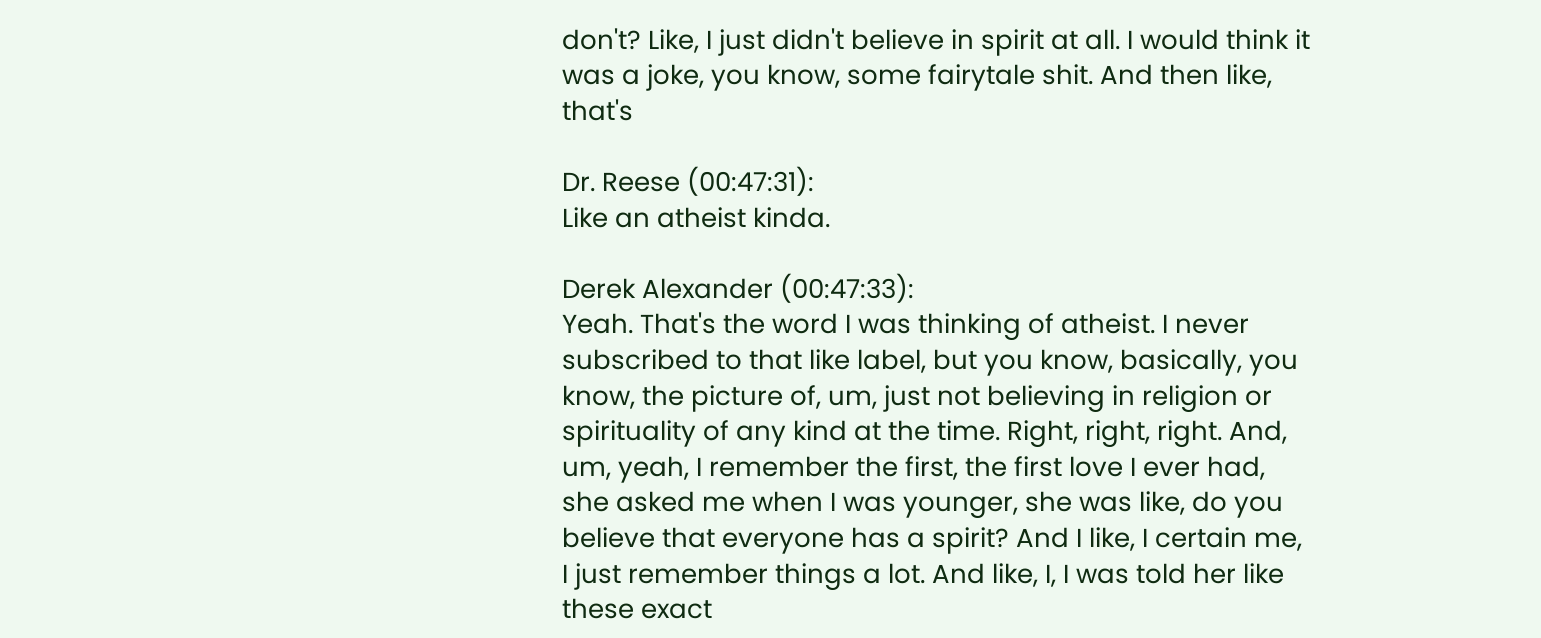don't? Like, I just didn't believe in spirit at all. I would think it was a joke, you know, some fairytale shit. And then like, that's

Dr. Reese (00:47:31):
Like an atheist kinda.

Derek Alexander (00:47:33):
Yeah. That's the word I was thinking of atheist. I never subscribed to that like label, but you know, basically, you know, the picture of, um, just not believing in religion or spirituality of any kind at the time. Right, right, right. And, um, yeah, I remember the first, the first love I ever had, she asked me when I was younger, she was like, do you believe that everyone has a spirit? And I like, I certain me, I just remember things a lot. And like, I, I was told her like these exact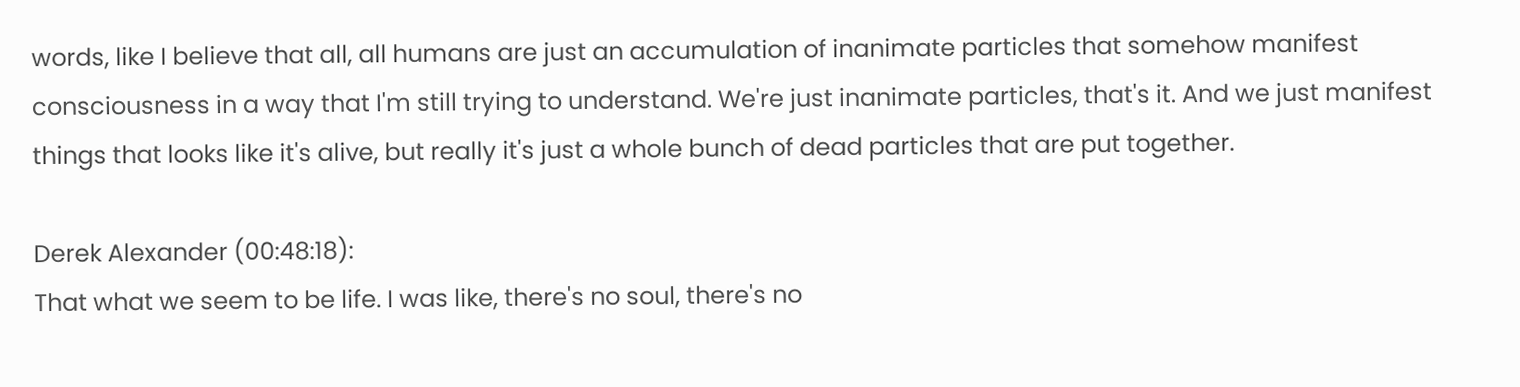words, like I believe that all, all humans are just an accumulation of inanimate particles that somehow manifest consciousness in a way that I'm still trying to understand. We're just inanimate particles, that's it. And we just manifest things that looks like it's alive, but really it's just a whole bunch of dead particles that are put together.

Derek Alexander (00:48:18):
That what we seem to be life. I was like, there's no soul, there's no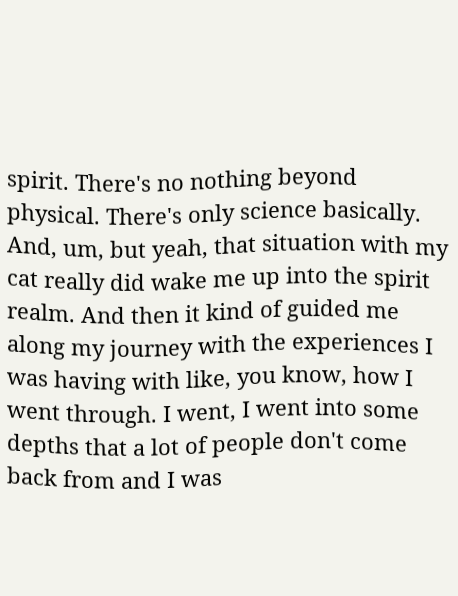spirit. There's no nothing beyond physical. There's only science basically. And, um, but yeah, that situation with my cat really did wake me up into the spirit realm. And then it kind of guided me along my journey with the experiences I was having with like, you know, how I went through. I went, I went into some depths that a lot of people don't come back from and I was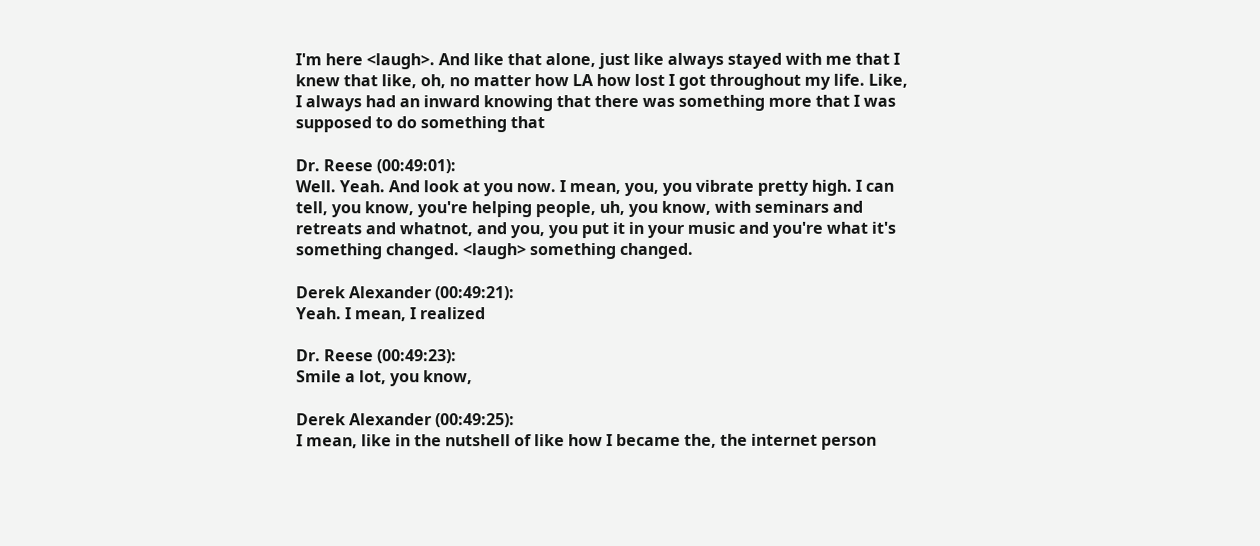I'm here <laugh>. And like that alone, just like always stayed with me that I knew that like, oh, no matter how LA how lost I got throughout my life. Like, I always had an inward knowing that there was something more that I was supposed to do something that

Dr. Reese (00:49:01):
Well. Yeah. And look at you now. I mean, you, you vibrate pretty high. I can tell, you know, you're helping people, uh, you know, with seminars and retreats and whatnot, and you, you put it in your music and you're what it's something changed. <laugh> something changed.

Derek Alexander (00:49:21):
Yeah. I mean, I realized

Dr. Reese (00:49:23):
Smile a lot, you know,

Derek Alexander (00:49:25):
I mean, like in the nutshell of like how I became the, the internet person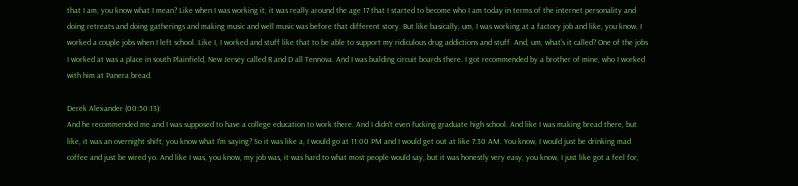that I am, you know what I mean? Like when I was working it, it was really around the age 17 that I started to become who I am today in terms of the internet personality and doing retreats and doing gatherings and making music and well music was before that different story. But like basically, um, I was working at a factory job and like, you know, I worked a couple jobs when I left school. Like I, I worked and stuff like that to be able to support my ridiculous drug addictions and stuff. And, um, what's it called? One of the jobs I worked at was a place in south Plainfield, New Jersey called R and D all Tennova. And I was building circuit boards there. I got recommended by a brother of mine, who I worked with him at Panera bread.

Derek Alexander (00:50:13):
And he recommended me and I was supposed to have a college education to work there. And I didn't even fucking graduate high school. And like I was making bread there, but like, it was an overnight shift, you know what I'm saying? So it was like a, I would go at 11:00 PM and I would get out at like 7:30 AM. You know, I would just be drinking mad coffee and just be wired yo. And like I was, you know, my job was, it was hard to what most people would say, but it was honestly very easy, you know, I just like got a feel for,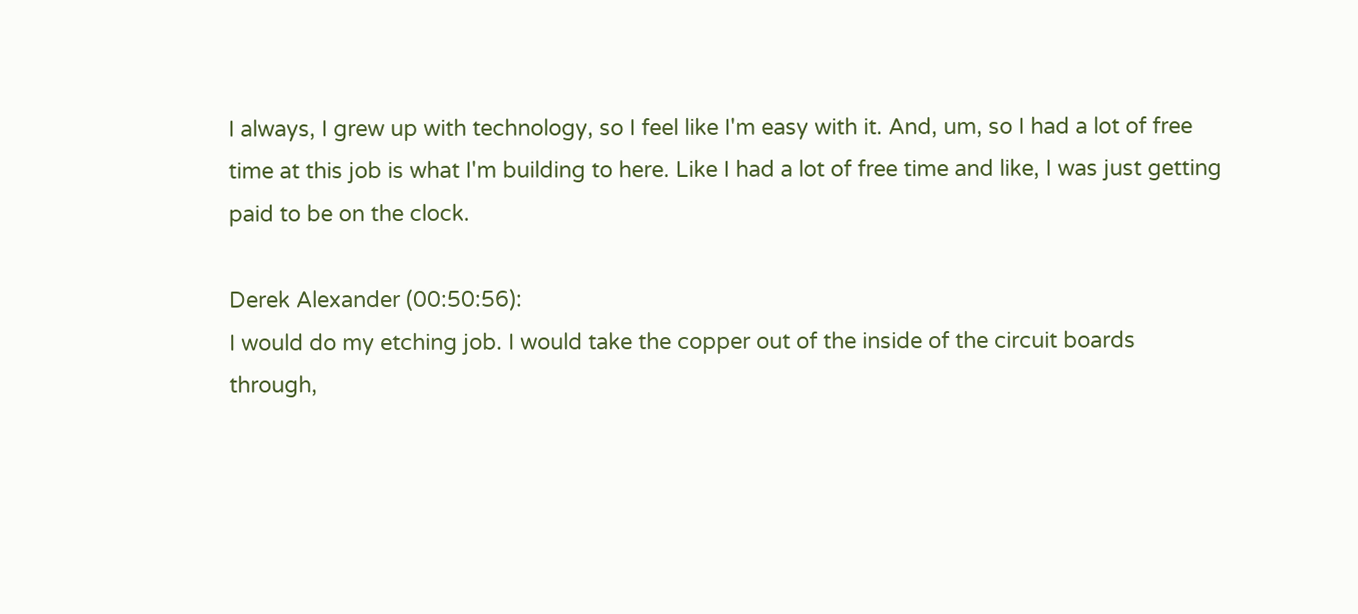I always, I grew up with technology, so I feel like I'm easy with it. And, um, so I had a lot of free time at this job is what I'm building to here. Like I had a lot of free time and like, I was just getting paid to be on the clock.

Derek Alexander (00:50:56):
I would do my etching job. I would take the copper out of the inside of the circuit boards through,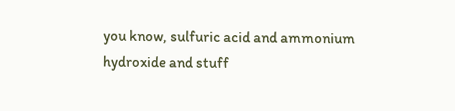you know, sulfuric acid and ammonium hydroxide and stuff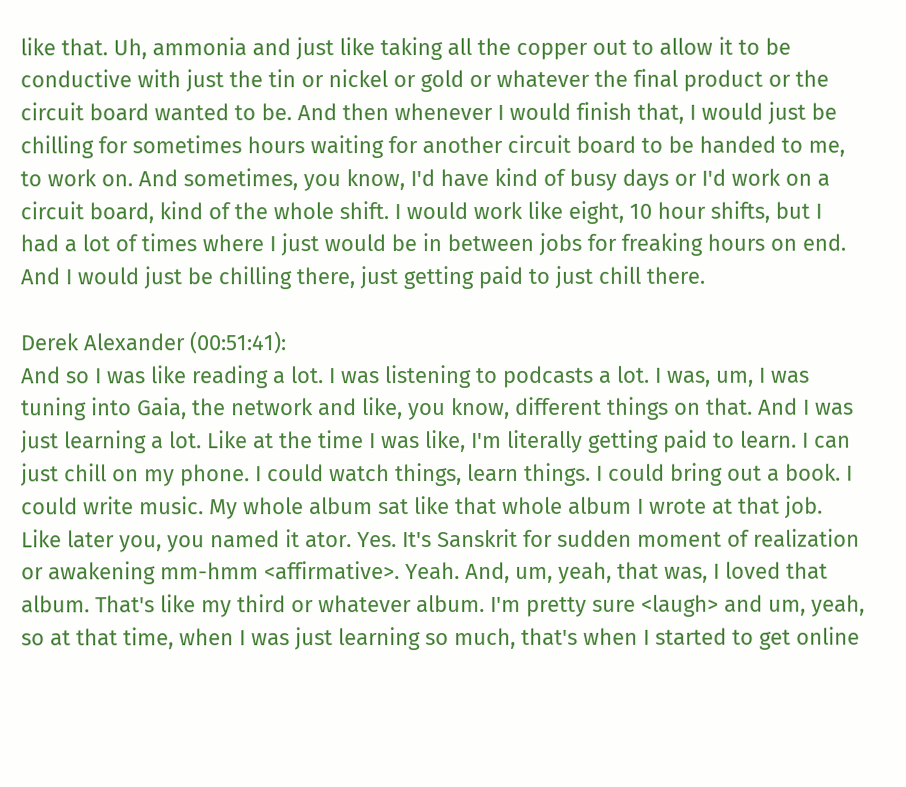like that. Uh, ammonia and just like taking all the copper out to allow it to be conductive with just the tin or nickel or gold or whatever the final product or the circuit board wanted to be. And then whenever I would finish that, I would just be chilling for sometimes hours waiting for another circuit board to be handed to me, to work on. And sometimes, you know, I'd have kind of busy days or I'd work on a circuit board, kind of the whole shift. I would work like eight, 10 hour shifts, but I had a lot of times where I just would be in between jobs for freaking hours on end. And I would just be chilling there, just getting paid to just chill there.

Derek Alexander (00:51:41):
And so I was like reading a lot. I was listening to podcasts a lot. I was, um, I was tuning into Gaia, the network and like, you know, different things on that. And I was just learning a lot. Like at the time I was like, I'm literally getting paid to learn. I can just chill on my phone. I could watch things, learn things. I could bring out a book. I could write music. My whole album sat like that whole album I wrote at that job. Like later you, you named it ator. Yes. It's Sanskrit for sudden moment of realization or awakening mm-hmm <affirmative>. Yeah. And, um, yeah, that was, I loved that album. That's like my third or whatever album. I'm pretty sure <laugh> and um, yeah, so at that time, when I was just learning so much, that's when I started to get online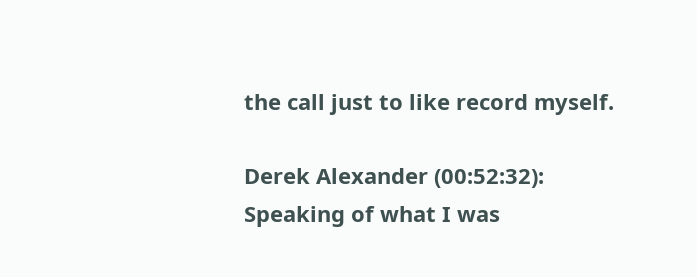the call just to like record myself.

Derek Alexander (00:52:32):
Speaking of what I was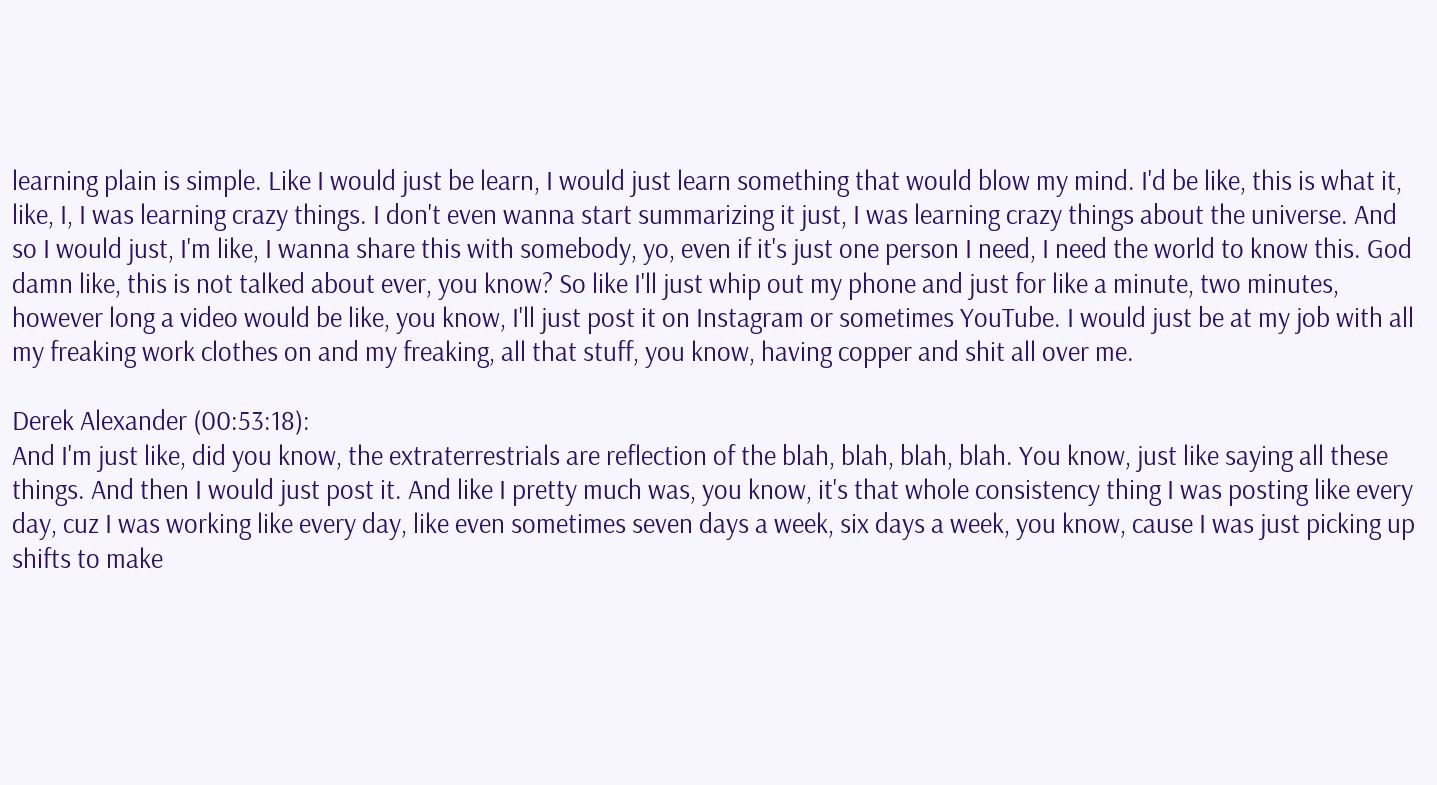learning plain is simple. Like I would just be learn, I would just learn something that would blow my mind. I'd be like, this is what it, like, I, I was learning crazy things. I don't even wanna start summarizing it just, I was learning crazy things about the universe. And so I would just, I'm like, I wanna share this with somebody, yo, even if it's just one person I need, I need the world to know this. God damn like, this is not talked about ever, you know? So like I'll just whip out my phone and just for like a minute, two minutes, however long a video would be like, you know, I'll just post it on Instagram or sometimes YouTube. I would just be at my job with all my freaking work clothes on and my freaking, all that stuff, you know, having copper and shit all over me.

Derek Alexander (00:53:18):
And I'm just like, did you know, the extraterrestrials are reflection of the blah, blah, blah, blah. You know, just like saying all these things. And then I would just post it. And like I pretty much was, you know, it's that whole consistency thing I was posting like every day, cuz I was working like every day, like even sometimes seven days a week, six days a week, you know, cause I was just picking up shifts to make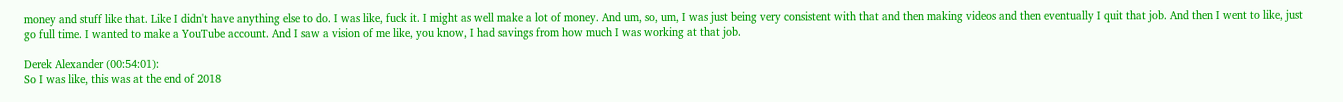money and stuff like that. Like I didn't have anything else to do. I was like, fuck it. I might as well make a lot of money. And um, so, um, I was just being very consistent with that and then making videos and then eventually I quit that job. And then I went to like, just go full time. I wanted to make a YouTube account. And I saw a vision of me like, you know, I had savings from how much I was working at that job.

Derek Alexander (00:54:01):
So I was like, this was at the end of 2018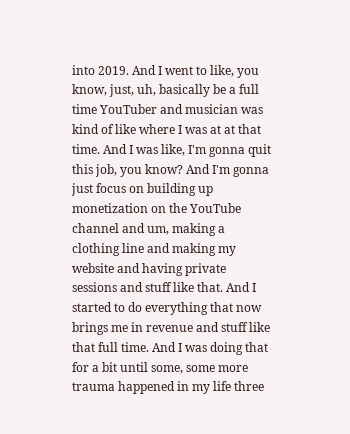into 2019. And I went to like, you know, just, uh, basically be a full time YouTuber and musician was kind of like where I was at at that time. And I was like, I'm gonna quit this job, you know? And I'm gonna just focus on building up monetization on the YouTube channel and um, making a clothing line and making my website and having private sessions and stuff like that. And I started to do everything that now brings me in revenue and stuff like that full time. And I was doing that for a bit until some, some more trauma happened in my life three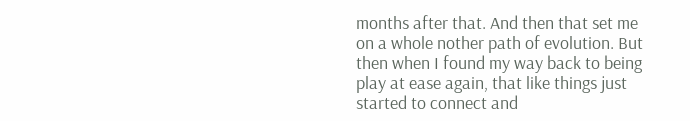months after that. And then that set me on a whole nother path of evolution. But then when I found my way back to being play at ease again, that like things just started to connect and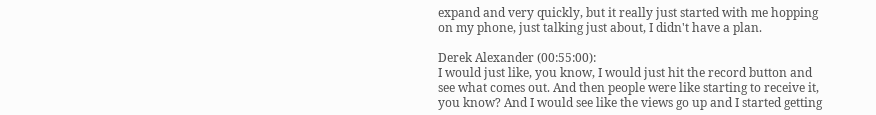expand and very quickly, but it really just started with me hopping on my phone, just talking just about, I didn't have a plan.

Derek Alexander (00:55:00):
I would just like, you know, I would just hit the record button and see what comes out. And then people were like starting to receive it, you know? And I would see like the views go up and I started getting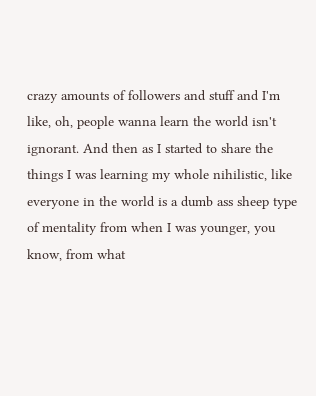crazy amounts of followers and stuff and I'm like, oh, people wanna learn the world isn't ignorant. And then as I started to share the things I was learning my whole nihilistic, like everyone in the world is a dumb ass sheep type of mentality from when I was younger, you know, from what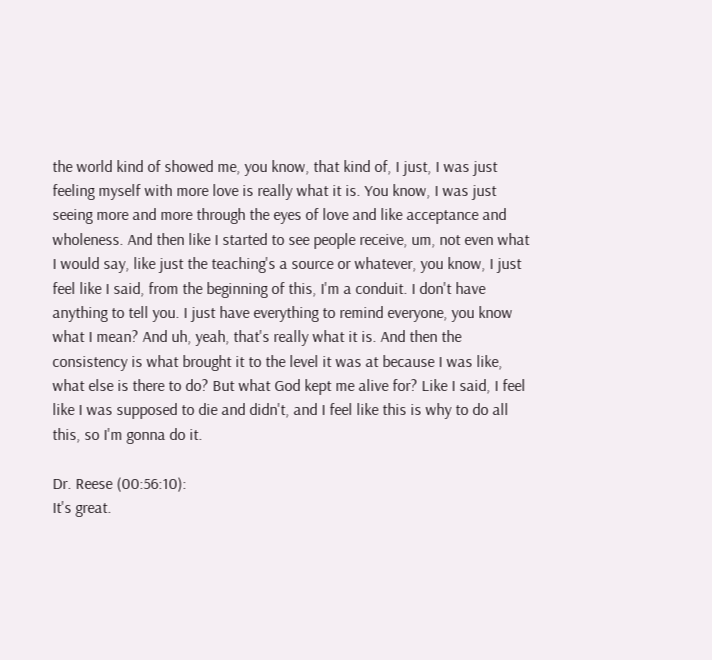the world kind of showed me, you know, that kind of, I just, I was just feeling myself with more love is really what it is. You know, I was just seeing more and more through the eyes of love and like acceptance and wholeness. And then like I started to see people receive, um, not even what I would say, like just the teaching's a source or whatever, you know, I just feel like I said, from the beginning of this, I'm a conduit. I don't have anything to tell you. I just have everything to remind everyone, you know what I mean? And uh, yeah, that's really what it is. And then the consistency is what brought it to the level it was at because I was like, what else is there to do? But what God kept me alive for? Like I said, I feel like I was supposed to die and didn't, and I feel like this is why to do all this, so I'm gonna do it.

Dr. Reese (00:56:10):
It's great.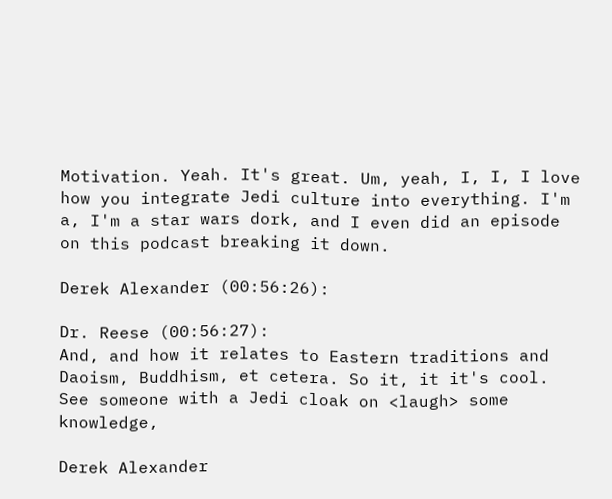Motivation. Yeah. It's great. Um, yeah, I, I, I love how you integrate Jedi culture into everything. I'm a, I'm a star wars dork, and I even did an episode on this podcast breaking it down.

Derek Alexander (00:56:26):

Dr. Reese (00:56:27):
And, and how it relates to Eastern traditions and Daoism, Buddhism, et cetera. So it, it it's cool. See someone with a Jedi cloak on <laugh> some knowledge,

Derek Alexander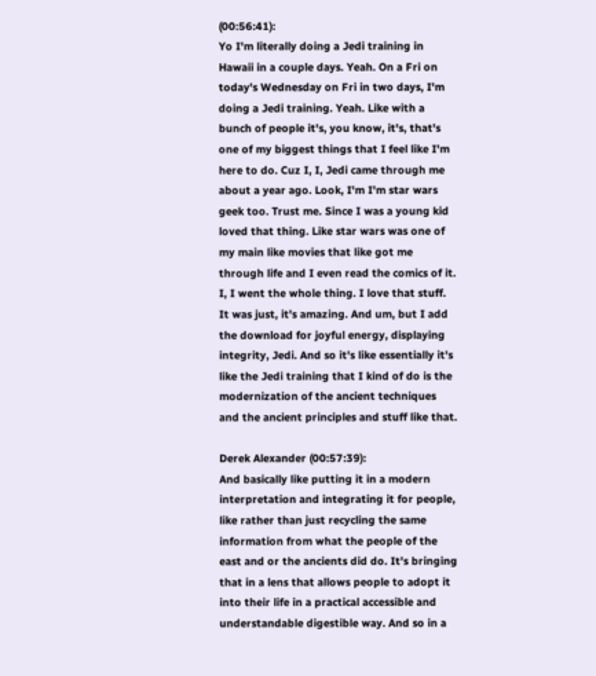(00:56:41):
Yo I'm literally doing a Jedi training in Hawaii in a couple days. Yeah. On a Fri on today's Wednesday on Fri in two days, I'm doing a Jedi training. Yeah. Like with a bunch of people it's, you know, it's, that's one of my biggest things that I feel like I'm here to do. Cuz I, I, Jedi came through me about a year ago. Look, I'm I'm star wars geek too. Trust me. Since I was a young kid loved that thing. Like star wars was one of my main like movies that like got me through life and I even read the comics of it. I, I went the whole thing. I love that stuff. It was just, it's amazing. And um, but I add the download for joyful energy, displaying integrity, Jedi. And so it's like essentially it's like the Jedi training that I kind of do is the modernization of the ancient techniques and the ancient principles and stuff like that.

Derek Alexander (00:57:39):
And basically like putting it in a modern interpretation and integrating it for people, like rather than just recycling the same information from what the people of the east and or the ancients did do. It's bringing that in a lens that allows people to adopt it into their life in a practical accessible and understandable digestible way. And so in a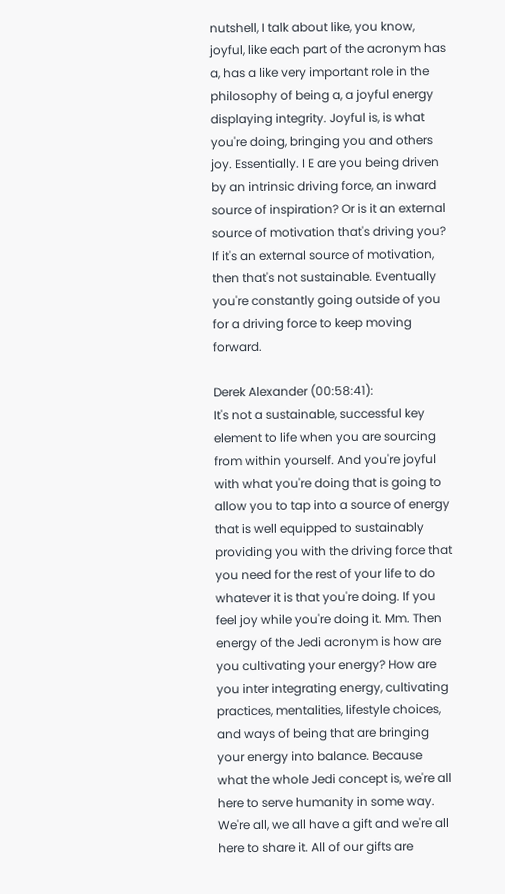nutshell, I talk about like, you know, joyful, like each part of the acronym has a, has a like very important role in the philosophy of being a, a joyful energy displaying integrity. Joyful is, is what you're doing, bringing you and others joy. Essentially. I E are you being driven by an intrinsic driving force, an inward source of inspiration? Or is it an external source of motivation that's driving you? If it's an external source of motivation, then that's not sustainable. Eventually you're constantly going outside of you for a driving force to keep moving forward.

Derek Alexander (00:58:41):
It's not a sustainable, successful key element to life when you are sourcing from within yourself. And you're joyful with what you're doing that is going to allow you to tap into a source of energy that is well equipped to sustainably providing you with the driving force that you need for the rest of your life to do whatever it is that you're doing. If you feel joy while you're doing it. Mm. Then energy of the Jedi acronym is how are you cultivating your energy? How are you inter integrating energy, cultivating practices, mentalities, lifestyle choices, and ways of being that are bringing your energy into balance. Because what the whole Jedi concept is, we're all here to serve humanity in some way. We're all, we all have a gift and we're all here to share it. All of our gifts are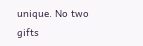unique. No two gifts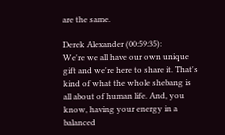are the same.

Derek Alexander (00:59:35):
We're we all have our own unique gift and we're here to share it. That's kind of what the whole shebang is all about of human life. And, you know, having your energy in a balanced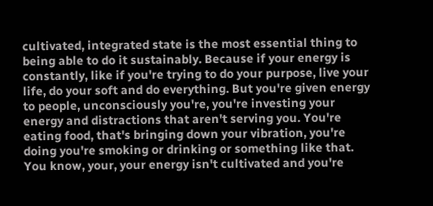cultivated, integrated state is the most essential thing to being able to do it sustainably. Because if your energy is constantly, like if you're trying to do your purpose, live your life, do your soft and do everything. But you're given energy to people, unconsciously you're, you're investing your energy and distractions that aren't serving you. You're eating food, that's bringing down your vibration, you're doing you're smoking or drinking or something like that. You know, your, your energy isn't cultivated and you're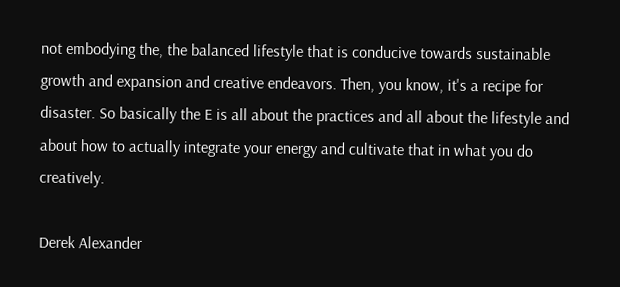not embodying the, the balanced lifestyle that is conducive towards sustainable growth and expansion and creative endeavors. Then, you know, it's a recipe for disaster. So basically the E is all about the practices and all about the lifestyle and about how to actually integrate your energy and cultivate that in what you do creatively.

Derek Alexander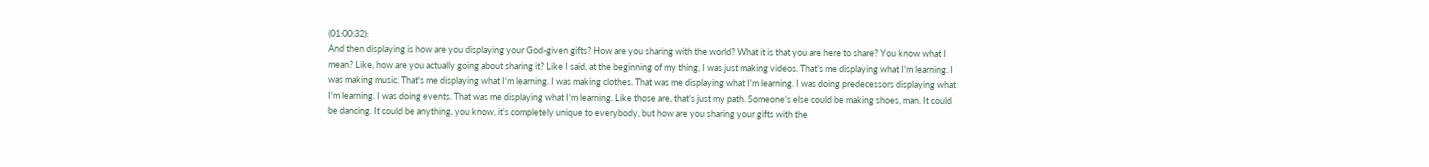(01:00:32):
And then displaying is how are you displaying your God-given gifts? How are you sharing with the world? What it is that you are here to share? You know what I mean? Like, how are you actually going about sharing it? Like I said, at the beginning of my thing, I was just making videos. That's me displaying what I'm learning. I was making music. That's me displaying what I'm learning. I was making clothes. That was me displaying what I'm learning. I was doing predecessors displaying what I'm learning. I was doing events. That was me displaying what I'm learning. Like those are, that's just my path. Someone's else could be making shoes, man. It could be dancing. It could be anything, you know, it's completely unique to everybody, but how are you sharing your gifts with the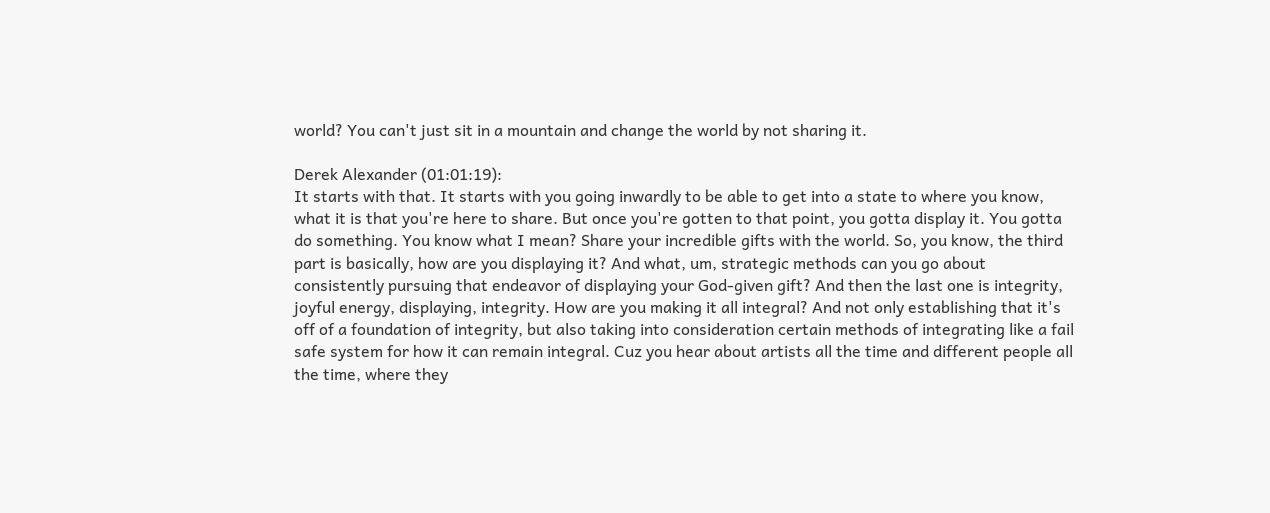world? You can't just sit in a mountain and change the world by not sharing it.

Derek Alexander (01:01:19):
It starts with that. It starts with you going inwardly to be able to get into a state to where you know, what it is that you're here to share. But once you're gotten to that point, you gotta display it. You gotta do something. You know what I mean? Share your incredible gifts with the world. So, you know, the third part is basically, how are you displaying it? And what, um, strategic methods can you go about consistently pursuing that endeavor of displaying your God-given gift? And then the last one is integrity, joyful energy, displaying, integrity. How are you making it all integral? And not only establishing that it's off of a foundation of integrity, but also taking into consideration certain methods of integrating like a fail safe system for how it can remain integral. Cuz you hear about artists all the time and different people all the time, where they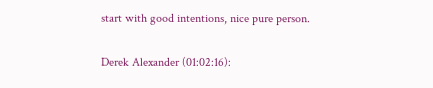start with good intentions, nice pure person.

Derek Alexander (01:02:16):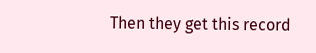Then they get this record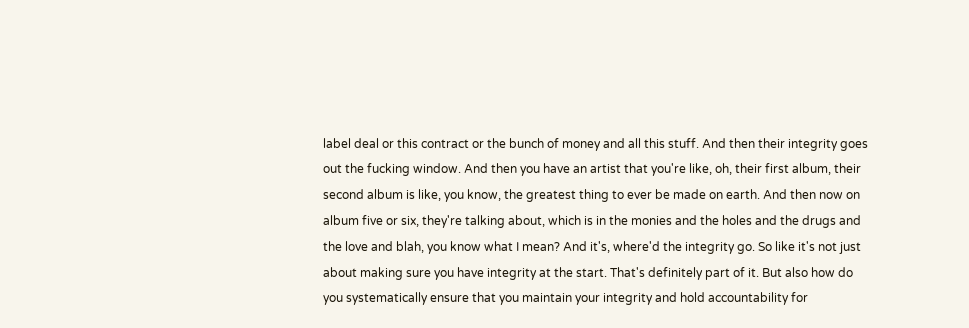label deal or this contract or the bunch of money and all this stuff. And then their integrity goes out the fucking window. And then you have an artist that you're like, oh, their first album, their second album is like, you know, the greatest thing to ever be made on earth. And then now on album five or six, they're talking about, which is in the monies and the holes and the drugs and the love and blah, you know what I mean? And it's, where'd the integrity go. So like it's not just about making sure you have integrity at the start. That's definitely part of it. But also how do you systematically ensure that you maintain your integrity and hold accountability for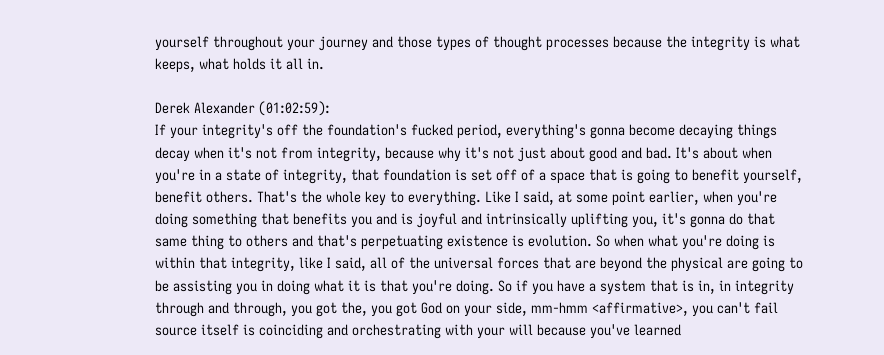yourself throughout your journey and those types of thought processes because the integrity is what keeps, what holds it all in.

Derek Alexander (01:02:59):
If your integrity's off the foundation's fucked period, everything's gonna become decaying things decay when it's not from integrity, because why it's not just about good and bad. It's about when you're in a state of integrity, that foundation is set off of a space that is going to benefit yourself, benefit others. That's the whole key to everything. Like I said, at some point earlier, when you're doing something that benefits you and is joyful and intrinsically uplifting you, it's gonna do that same thing to others and that's perpetuating existence is evolution. So when what you're doing is within that integrity, like I said, all of the universal forces that are beyond the physical are going to be assisting you in doing what it is that you're doing. So if you have a system that is in, in integrity through and through, you got the, you got God on your side, mm-hmm <affirmative>, you can't fail source itself is coinciding and orchestrating with your will because you've learned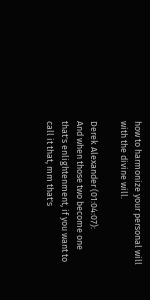how to harmonize your personal will with the divine will.

Derek Alexander (01:04:07):
And when those two become one that's enlightenment, if you want to call it that, mm that's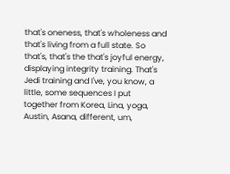that's oneness, that's wholeness and that's living from a full state. So that's, that's the that's joyful energy, displaying integrity training. That's Jedi training and I've, you know, a little, some sequences I put together from Korea, Lina, yoga, Austin, Asana, different, um,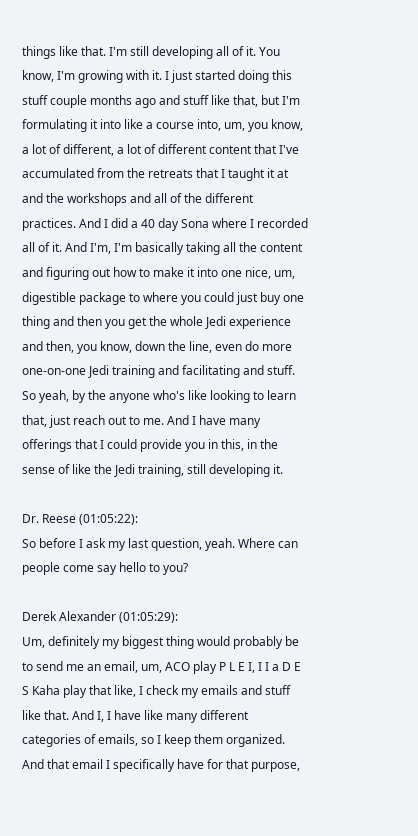things like that. I'm still developing all of it. You know, I'm growing with it. I just started doing this stuff couple months ago and stuff like that, but I'm formulating it into like a course into, um, you know, a lot of different, a lot of different content that I've accumulated from the retreats that I taught it at and the workshops and all of the different practices. And I did a 40 day Sona where I recorded all of it. And I'm, I'm basically taking all the content and figuring out how to make it into one nice, um, digestible package to where you could just buy one thing and then you get the whole Jedi experience and then, you know, down the line, even do more one-on-one Jedi training and facilitating and stuff. So yeah, by the anyone who's like looking to learn that, just reach out to me. And I have many offerings that I could provide you in this, in the sense of like the Jedi training, still developing it.

Dr. Reese (01:05:22):
So before I ask my last question, yeah. Where can people come say hello to you?

Derek Alexander (01:05:29):
Um, definitely my biggest thing would probably be to send me an email, um, ACO play P L E I, I I a D E S Kaha play that like, I check my emails and stuff like that. And I, I have like many different categories of emails, so I keep them organized. And that email I specifically have for that purpose,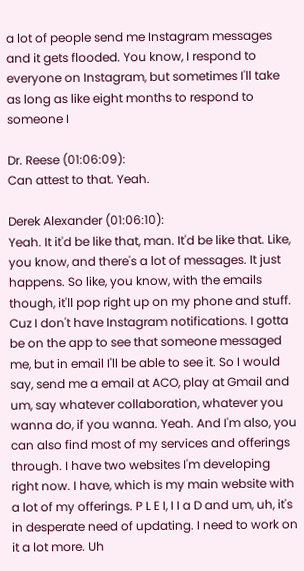a lot of people send me Instagram messages and it gets flooded. You know, I respond to everyone on Instagram, but sometimes I'll take as long as like eight months to respond to someone I

Dr. Reese (01:06:09):
Can attest to that. Yeah.

Derek Alexander (01:06:10):
Yeah. It it'd be like that, man. It'd be like that. Like, you know, and there's a lot of messages. It just happens. So like, you know, with the emails though, it'll pop right up on my phone and stuff. Cuz I don't have Instagram notifications. I gotta be on the app to see that someone messaged me, but in email I'll be able to see it. So I would say, send me a email at ACO, play at Gmail and um, say whatever collaboration, whatever you wanna do, if you wanna. Yeah. And I'm also, you can also find most of my services and offerings through. I have two websites I'm developing right now. I have, which is my main website with a lot of my offerings. P L E I, I I a D and um, uh, it's in desperate need of updating. I need to work on it a lot more. Uh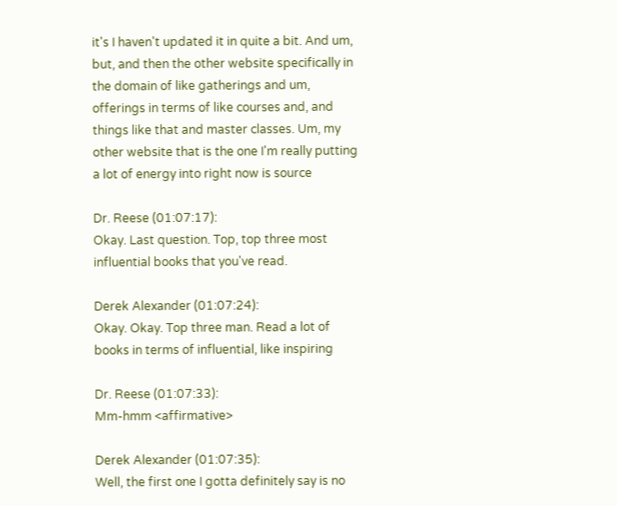it's I haven't updated it in quite a bit. And um, but, and then the other website specifically in the domain of like gatherings and um, offerings in terms of like courses and, and things like that and master classes. Um, my other website that is the one I'm really putting a lot of energy into right now is source

Dr. Reese (01:07:17):
Okay. Last question. Top, top three most influential books that you've read.

Derek Alexander (01:07:24):
Okay. Okay. Top three man. Read a lot of books in terms of influential, like inspiring

Dr. Reese (01:07:33):
Mm-hmm <affirmative>

Derek Alexander (01:07:35):
Well, the first one I gotta definitely say is no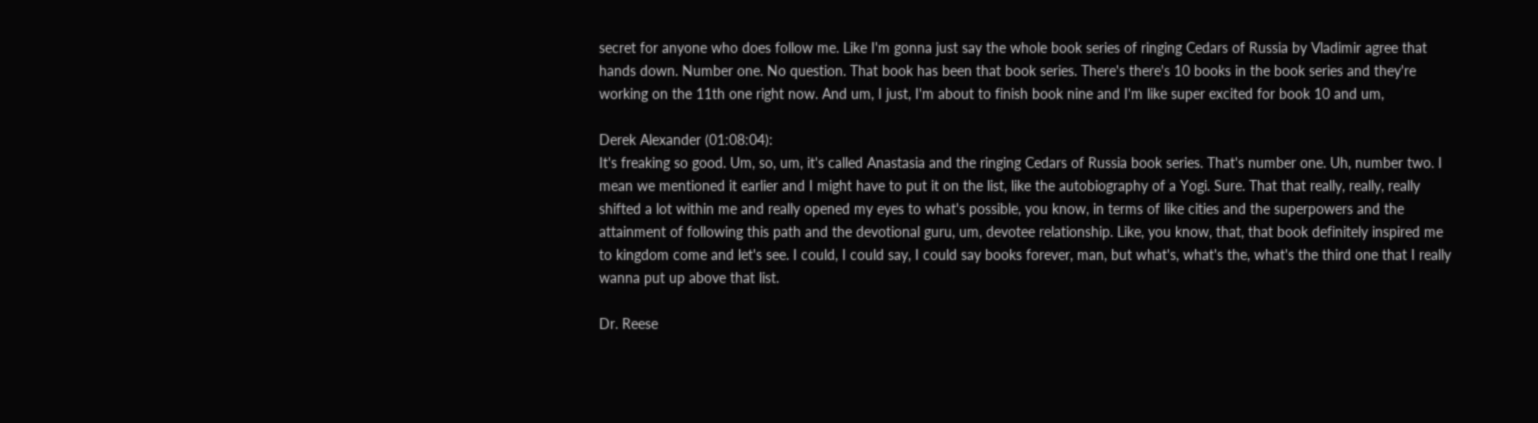secret for anyone who does follow me. Like I'm gonna just say the whole book series of ringing Cedars of Russia by Vladimir agree that hands down. Number one. No question. That book has been that book series. There's there's 10 books in the book series and they're working on the 11th one right now. And um, I just, I'm about to finish book nine and I'm like super excited for book 10 and um,

Derek Alexander (01:08:04):
It's freaking so good. Um, so, um, it's called Anastasia and the ringing Cedars of Russia book series. That's number one. Uh, number two. I mean we mentioned it earlier and I might have to put it on the list, like the autobiography of a Yogi. Sure. That that really, really, really shifted a lot within me and really opened my eyes to what's possible, you know, in terms of like cities and the superpowers and the attainment of following this path and the devotional guru, um, devotee relationship. Like, you know, that, that book definitely inspired me to kingdom come and let's see. I could, I could say, I could say books forever, man, but what's, what's the, what's the third one that I really wanna put up above that list.

Dr. Reese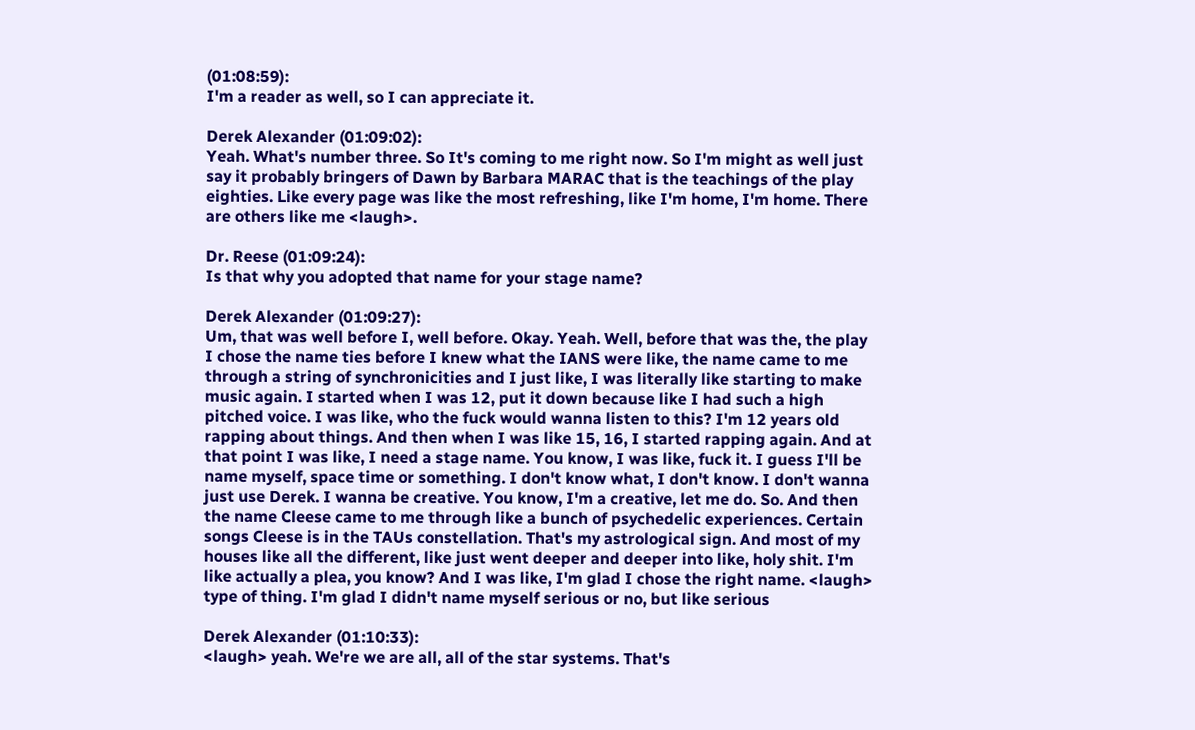(01:08:59):
I'm a reader as well, so I can appreciate it.

Derek Alexander (01:09:02):
Yeah. What's number three. So It's coming to me right now. So I'm might as well just say it probably bringers of Dawn by Barbara MARAC that is the teachings of the play eighties. Like every page was like the most refreshing, like I'm home, I'm home. There are others like me <laugh>.

Dr. Reese (01:09:24):
Is that why you adopted that name for your stage name?

Derek Alexander (01:09:27):
Um, that was well before I, well before. Okay. Yeah. Well, before that was the, the play I chose the name ties before I knew what the IANS were like, the name came to me through a string of synchronicities and I just like, I was literally like starting to make music again. I started when I was 12, put it down because like I had such a high pitched voice. I was like, who the fuck would wanna listen to this? I'm 12 years old rapping about things. And then when I was like 15, 16, I started rapping again. And at that point I was like, I need a stage name. You know, I was like, fuck it. I guess I'll be name myself, space time or something. I don't know what, I don't know. I don't wanna just use Derek. I wanna be creative. You know, I'm a creative, let me do. So. And then the name Cleese came to me through like a bunch of psychedelic experiences. Certain songs Cleese is in the TAUs constellation. That's my astrological sign. And most of my houses like all the different, like just went deeper and deeper into like, holy shit. I'm like actually a plea, you know? And I was like, I'm glad I chose the right name. <laugh> type of thing. I'm glad I didn't name myself serious or no, but like serious

Derek Alexander (01:10:33):
<laugh> yeah. We're we are all, all of the star systems. That's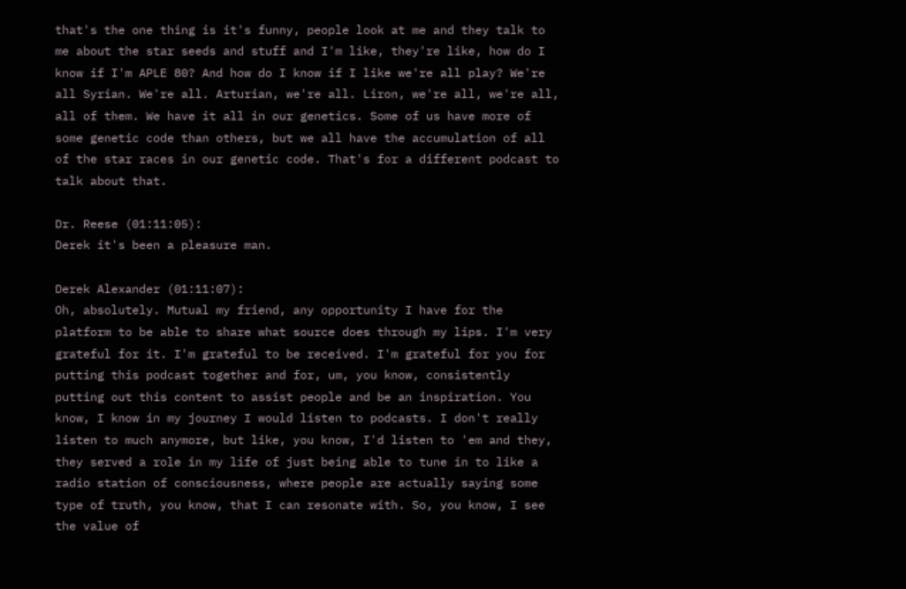that's the one thing is it's funny, people look at me and they talk to me about the star seeds and stuff and I'm like, they're like, how do I know if I'm APLE 80? And how do I know if I like we're all play? We're all Syrian. We're all. Arturian, we're all. Liron, we're all, we're all, all of them. We have it all in our genetics. Some of us have more of some genetic code than others, but we all have the accumulation of all of the star races in our genetic code. That's for a different podcast to talk about that.

Dr. Reese (01:11:05):
Derek it's been a pleasure man.

Derek Alexander (01:11:07):
Oh, absolutely. Mutual my friend, any opportunity I have for the platform to be able to share what source does through my lips. I'm very grateful for it. I'm grateful to be received. I'm grateful for you for putting this podcast together and for, um, you know, consistently putting out this content to assist people and be an inspiration. You know, I know in my journey I would listen to podcasts. I don't really listen to much anymore, but like, you know, I'd listen to 'em and they, they served a role in my life of just being able to tune in to like a radio station of consciousness, where people are actually saying some type of truth, you know, that I can resonate with. So, you know, I see the value of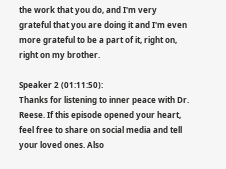the work that you do, and I'm very grateful that you are doing it and I'm even more grateful to be a part of it, right on, right on my brother.

Speaker 2 (01:11:50):
Thanks for listening to inner peace with Dr. Reese. If this episode opened your heart, feel free to share on social media and tell your loved ones. Also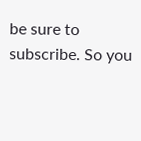be sure to subscribe. So you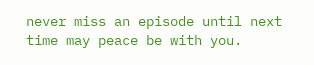never miss an episode until next time may peace be with you.